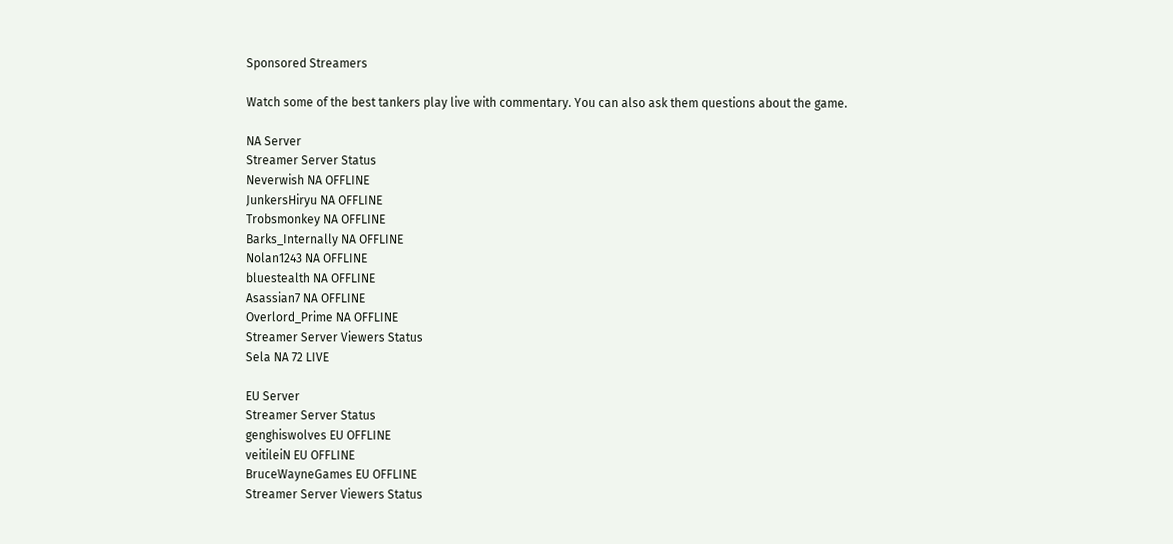Sponsored Streamers

Watch some of the best tankers play live with commentary. You can also ask them questions about the game.

NA Server
Streamer Server Status
Neverwish NA OFFLINE
JunkersHiryu NA OFFLINE
Trobsmonkey NA OFFLINE
Barks_Internally NA OFFLINE
Nolan1243 NA OFFLINE
bluestealth NA OFFLINE
Asassian7 NA OFFLINE
Overlord_Prime NA OFFLINE
Streamer Server Viewers Status
Sela NA 72 LIVE

EU Server
Streamer Server Status
genghiswolves EU OFFLINE
veitileiN EU OFFLINE
BruceWayneGames EU OFFLINE
Streamer Server Viewers Status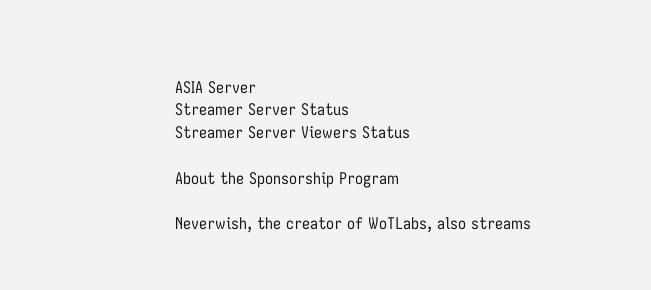ASIA Server
Streamer Server Status
Streamer Server Viewers Status

About the Sponsorship Program

Neverwish, the creator of WoTLabs, also streams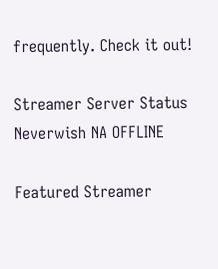frequently. Check it out!

Streamer Server Status
Neverwish NA OFFLINE

Featured Streamer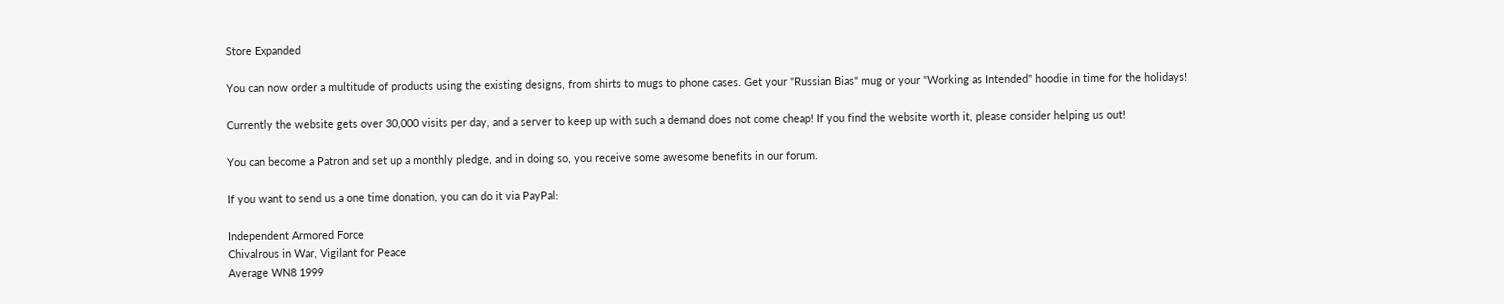Store Expanded

You can now order a multitude of products using the existing designs, from shirts to mugs to phone cases. Get your "Russian Bias" mug or your "Working as Intended" hoodie in time for the holidays!

Currently the website gets over 30,000 visits per day, and a server to keep up with such a demand does not come cheap! If you find the website worth it, please consider helping us out!

You can become a Patron and set up a monthly pledge, and in doing so, you receive some awesome benefits in our forum.

If you want to send us a one time donation, you can do it via PayPal:

Independent Armored Force
Chivalrous in War, Vigilant for Peace
Average WN8 1999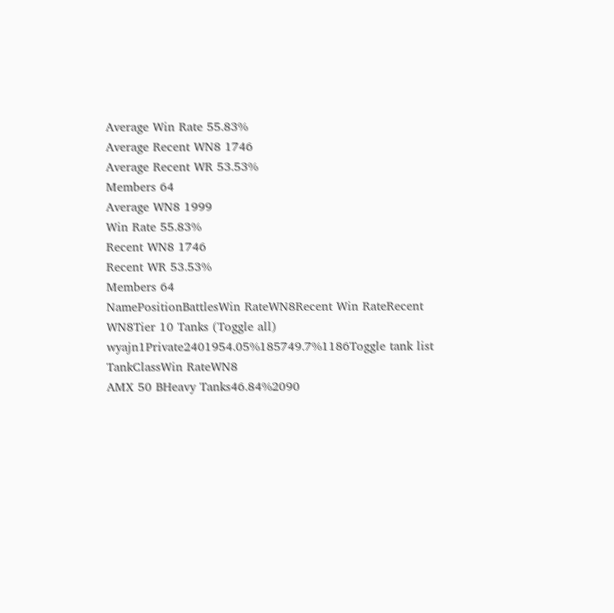Average Win Rate 55.83%
Average Recent WN8 1746
Average Recent WR 53.53%
Members 64
Average WN8 1999
Win Rate 55.83%
Recent WN8 1746
Recent WR 53.53%
Members 64
NamePositionBattlesWin RateWN8Recent Win RateRecent WN8Tier 10 Tanks (Toggle all)
wyajn1Private2401954.05%185749.7%1186Toggle tank list
TankClassWin RateWN8
AMX 50 BHeavy Tanks46.84%2090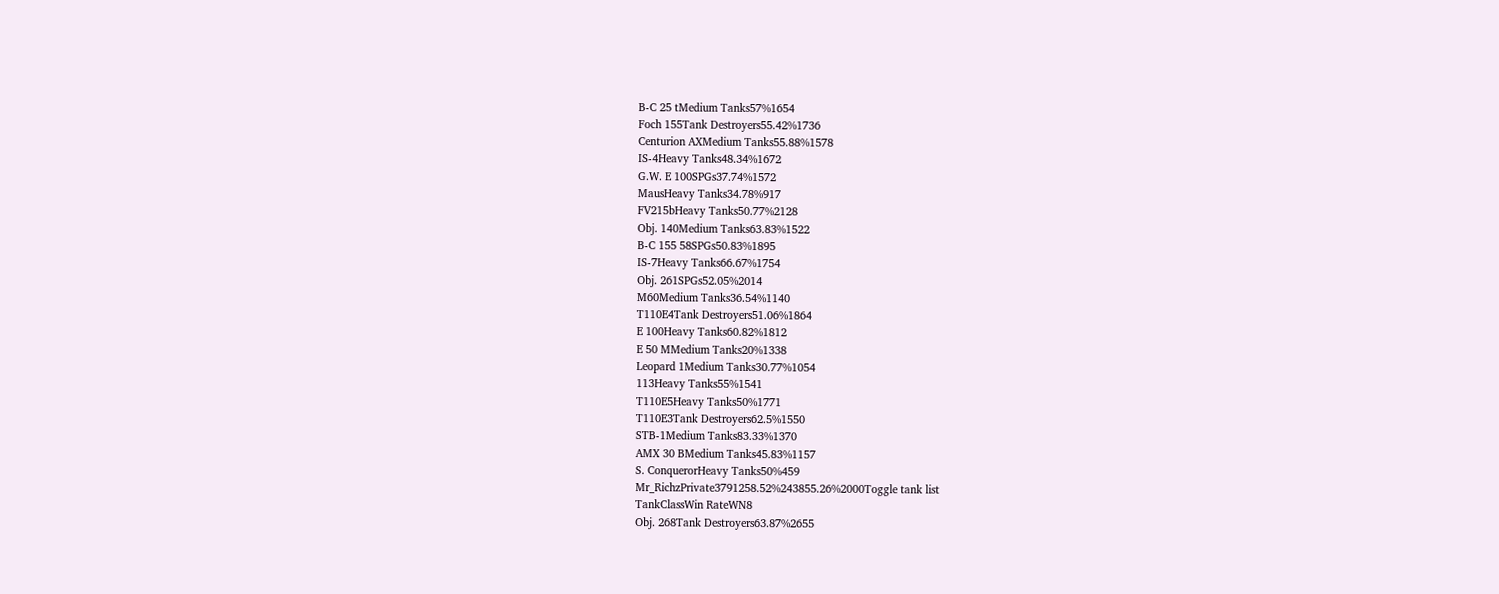B-C 25 tMedium Tanks57%1654
Foch 155Tank Destroyers55.42%1736
Centurion AXMedium Tanks55.88%1578
IS-4Heavy Tanks48.34%1672
G.W. E 100SPGs37.74%1572
MausHeavy Tanks34.78%917
FV215bHeavy Tanks50.77%2128
Obj. 140Medium Tanks63.83%1522
B-C 155 58SPGs50.83%1895
IS-7Heavy Tanks66.67%1754
Obj. 261SPGs52.05%2014
M60Medium Tanks36.54%1140
T110E4Tank Destroyers51.06%1864
E 100Heavy Tanks60.82%1812
E 50 MMedium Tanks20%1338
Leopard 1Medium Tanks30.77%1054
113Heavy Tanks55%1541
T110E5Heavy Tanks50%1771
T110E3Tank Destroyers62.5%1550
STB-1Medium Tanks83.33%1370
AMX 30 BMedium Tanks45.83%1157
S. ConquerorHeavy Tanks50%459
Mr_RichzPrivate3791258.52%243855.26%2000Toggle tank list
TankClassWin RateWN8
Obj. 268Tank Destroyers63.87%2655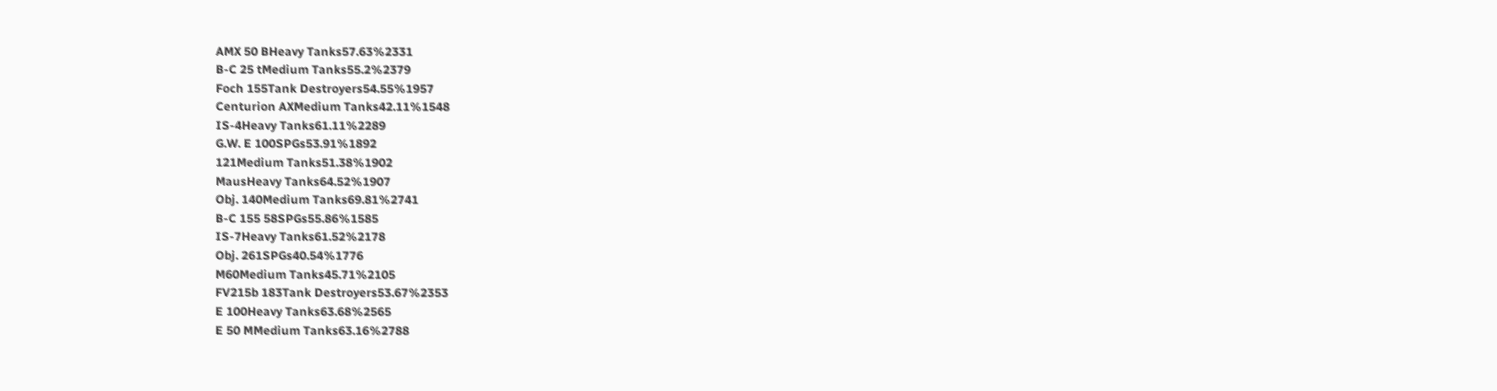AMX 50 BHeavy Tanks57.63%2331
B-C 25 tMedium Tanks55.2%2379
Foch 155Tank Destroyers54.55%1957
Centurion AXMedium Tanks42.11%1548
IS-4Heavy Tanks61.11%2289
G.W. E 100SPGs53.91%1892
121Medium Tanks51.38%1902
MausHeavy Tanks64.52%1907
Obj. 140Medium Tanks69.81%2741
B-C 155 58SPGs55.86%1585
IS-7Heavy Tanks61.52%2178
Obj. 261SPGs40.54%1776
M60Medium Tanks45.71%2105
FV215b 183Tank Destroyers53.67%2353
E 100Heavy Tanks63.68%2565
E 50 MMedium Tanks63.16%2788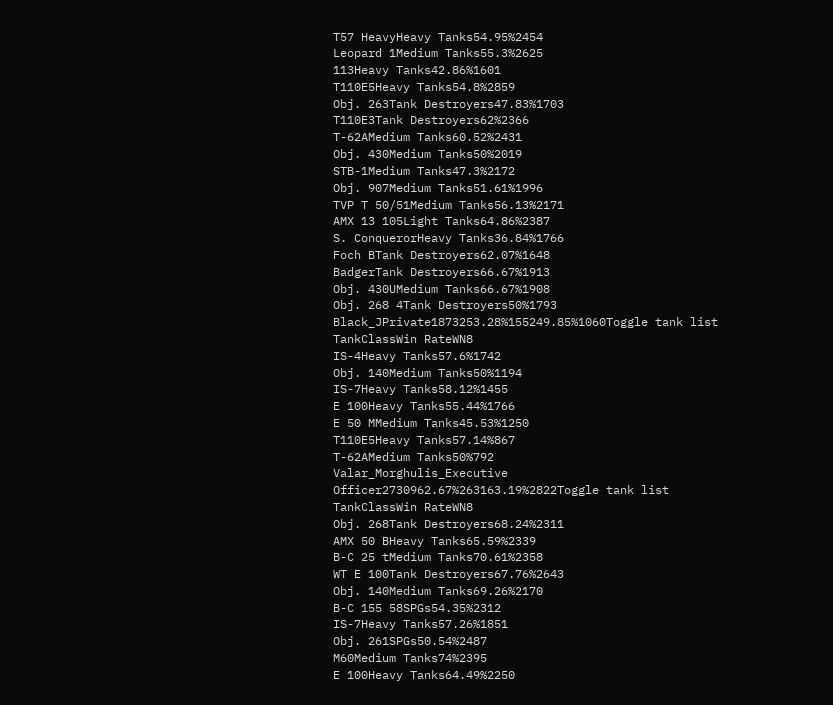T57 HeavyHeavy Tanks54.95%2454
Leopard 1Medium Tanks55.3%2625
113Heavy Tanks42.86%1601
T110E5Heavy Tanks54.8%2859
Obj. 263Tank Destroyers47.83%1703
T110E3Tank Destroyers62%2366
T-62AMedium Tanks60.52%2431
Obj. 430Medium Tanks50%2019
STB-1Medium Tanks47.3%2172
Obj. 907Medium Tanks51.61%1996
TVP T 50/51Medium Tanks56.13%2171
AMX 13 105Light Tanks64.86%2387
S. ConquerorHeavy Tanks36.84%1766
Foch BTank Destroyers62.07%1648
BadgerTank Destroyers66.67%1913
Obj. 430UMedium Tanks66.67%1908
Obj. 268 4Tank Destroyers50%1793
Black_JPrivate1873253.28%155249.85%1060Toggle tank list
TankClassWin RateWN8
IS-4Heavy Tanks57.6%1742
Obj. 140Medium Tanks50%1194
IS-7Heavy Tanks58.12%1455
E 100Heavy Tanks55.44%1766
E 50 MMedium Tanks45.53%1250
T110E5Heavy Tanks57.14%867
T-62AMedium Tanks50%792
Valar_Morghulis_Executive Officer2730962.67%263163.19%2822Toggle tank list
TankClassWin RateWN8
Obj. 268Tank Destroyers68.24%2311
AMX 50 BHeavy Tanks65.59%2339
B-C 25 tMedium Tanks70.61%2358
WT E 100Tank Destroyers67.76%2643
Obj. 140Medium Tanks69.26%2170
B-C 155 58SPGs54.35%2312
IS-7Heavy Tanks57.26%1851
Obj. 261SPGs50.54%2487
M60Medium Tanks74%2395
E 100Heavy Tanks64.49%2250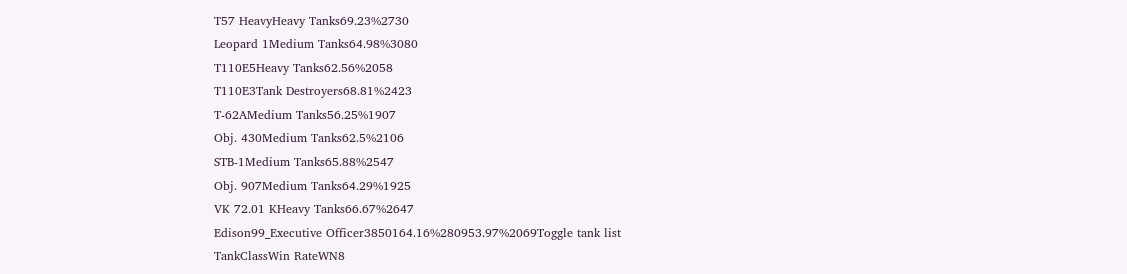T57 HeavyHeavy Tanks69.23%2730
Leopard 1Medium Tanks64.98%3080
T110E5Heavy Tanks62.56%2058
T110E3Tank Destroyers68.81%2423
T-62AMedium Tanks56.25%1907
Obj. 430Medium Tanks62.5%2106
STB-1Medium Tanks65.88%2547
Obj. 907Medium Tanks64.29%1925
VK 72.01 KHeavy Tanks66.67%2647
Edison99_Executive Officer3850164.16%280953.97%2069Toggle tank list
TankClassWin RateWN8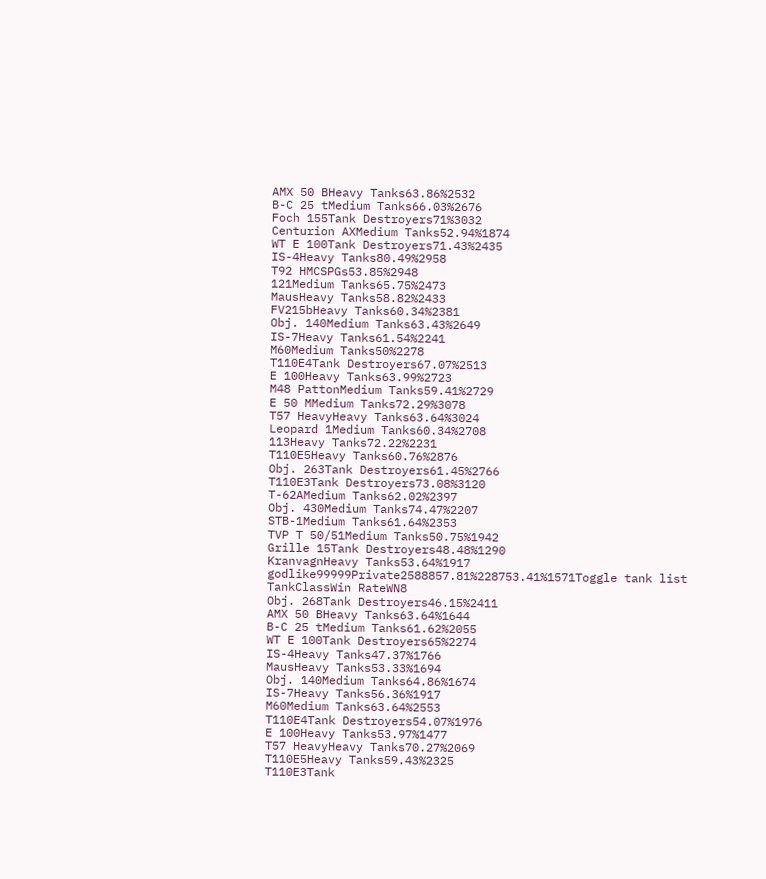AMX 50 BHeavy Tanks63.86%2532
B-C 25 tMedium Tanks66.03%2676
Foch 155Tank Destroyers71%3032
Centurion AXMedium Tanks52.94%1874
WT E 100Tank Destroyers71.43%2435
IS-4Heavy Tanks80.49%2958
T92 HMCSPGs53.85%2948
121Medium Tanks65.75%2473
MausHeavy Tanks58.82%2433
FV215bHeavy Tanks60.34%2381
Obj. 140Medium Tanks63.43%2649
IS-7Heavy Tanks61.54%2241
M60Medium Tanks50%2278
T110E4Tank Destroyers67.07%2513
E 100Heavy Tanks63.99%2723
M48 PattonMedium Tanks59.41%2729
E 50 MMedium Tanks72.29%3078
T57 HeavyHeavy Tanks63.64%3024
Leopard 1Medium Tanks60.34%2708
113Heavy Tanks72.22%2231
T110E5Heavy Tanks60.76%2876
Obj. 263Tank Destroyers61.45%2766
T110E3Tank Destroyers73.08%3120
T-62AMedium Tanks62.02%2397
Obj. 430Medium Tanks74.47%2207
STB-1Medium Tanks61.64%2353
TVP T 50/51Medium Tanks50.75%1942
Grille 15Tank Destroyers48.48%1290
KranvagnHeavy Tanks53.64%1917
godlike99999Private2588857.81%228753.41%1571Toggle tank list
TankClassWin RateWN8
Obj. 268Tank Destroyers46.15%2411
AMX 50 BHeavy Tanks63.64%1644
B-C 25 tMedium Tanks61.62%2055
WT E 100Tank Destroyers65%2274
IS-4Heavy Tanks47.37%1766
MausHeavy Tanks53.33%1694
Obj. 140Medium Tanks64.86%1674
IS-7Heavy Tanks56.36%1917
M60Medium Tanks63.64%2553
T110E4Tank Destroyers54.07%1976
E 100Heavy Tanks53.97%1477
T57 HeavyHeavy Tanks70.27%2069
T110E5Heavy Tanks59.43%2325
T110E3Tank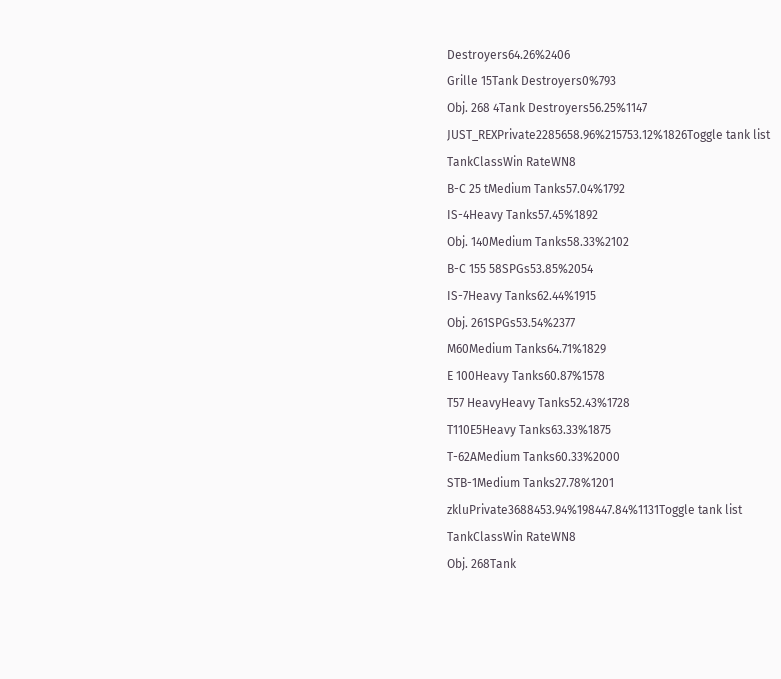Destroyers64.26%2406
Grille 15Tank Destroyers0%793
Obj. 268 4Tank Destroyers56.25%1147
JUST_REXPrivate2285658.96%215753.12%1826Toggle tank list
TankClassWin RateWN8
B-C 25 tMedium Tanks57.04%1792
IS-4Heavy Tanks57.45%1892
Obj. 140Medium Tanks58.33%2102
B-C 155 58SPGs53.85%2054
IS-7Heavy Tanks62.44%1915
Obj. 261SPGs53.54%2377
M60Medium Tanks64.71%1829
E 100Heavy Tanks60.87%1578
T57 HeavyHeavy Tanks52.43%1728
T110E5Heavy Tanks63.33%1875
T-62AMedium Tanks60.33%2000
STB-1Medium Tanks27.78%1201
zkluPrivate3688453.94%198447.84%1131Toggle tank list
TankClassWin RateWN8
Obj. 268Tank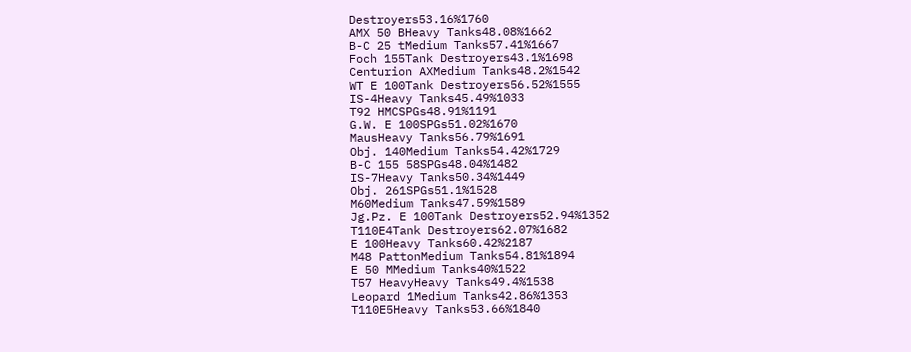Destroyers53.16%1760
AMX 50 BHeavy Tanks48.08%1662
B-C 25 tMedium Tanks57.41%1667
Foch 155Tank Destroyers43.1%1698
Centurion AXMedium Tanks48.2%1542
WT E 100Tank Destroyers56.52%1555
IS-4Heavy Tanks45.49%1033
T92 HMCSPGs48.91%1191
G.W. E 100SPGs51.02%1670
MausHeavy Tanks56.79%1691
Obj. 140Medium Tanks54.42%1729
B-C 155 58SPGs48.04%1482
IS-7Heavy Tanks50.34%1449
Obj. 261SPGs51.1%1528
M60Medium Tanks47.59%1589
Jg.Pz. E 100Tank Destroyers52.94%1352
T110E4Tank Destroyers62.07%1682
E 100Heavy Tanks60.42%2187
M48 PattonMedium Tanks54.81%1894
E 50 MMedium Tanks40%1522
T57 HeavyHeavy Tanks49.4%1538
Leopard 1Medium Tanks42.86%1353
T110E5Heavy Tanks53.66%1840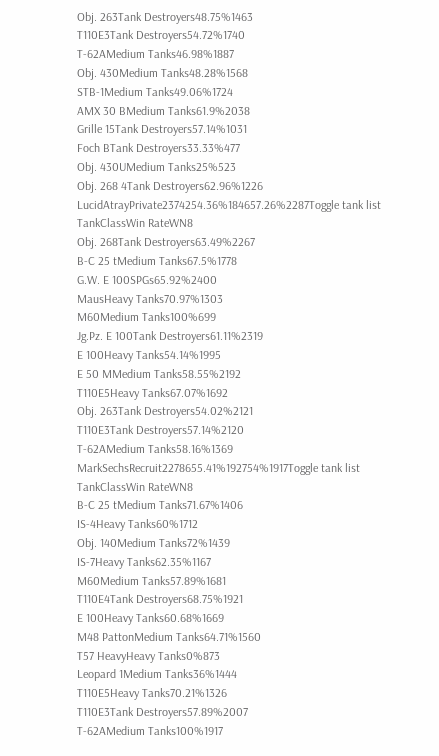Obj. 263Tank Destroyers48.75%1463
T110E3Tank Destroyers54.72%1740
T-62AMedium Tanks46.98%1887
Obj. 430Medium Tanks48.28%1568
STB-1Medium Tanks49.06%1724
AMX 30 BMedium Tanks61.9%2038
Grille 15Tank Destroyers57.14%1031
Foch BTank Destroyers33.33%477
Obj. 430UMedium Tanks25%523
Obj. 268 4Tank Destroyers62.96%1226
LucidAtrayPrivate2374254.36%184657.26%2287Toggle tank list
TankClassWin RateWN8
Obj. 268Tank Destroyers63.49%2267
B-C 25 tMedium Tanks67.5%1778
G.W. E 100SPGs65.92%2400
MausHeavy Tanks70.97%1303
M60Medium Tanks100%699
Jg.Pz. E 100Tank Destroyers61.11%2319
E 100Heavy Tanks54.14%1995
E 50 MMedium Tanks58.55%2192
T110E5Heavy Tanks67.07%1692
Obj. 263Tank Destroyers54.02%2121
T110E3Tank Destroyers57.14%2120
T-62AMedium Tanks58.16%1369
MarkSechsRecruit2278655.41%192754%1917Toggle tank list
TankClassWin RateWN8
B-C 25 tMedium Tanks71.67%1406
IS-4Heavy Tanks60%1712
Obj. 140Medium Tanks72%1439
IS-7Heavy Tanks62.35%1167
M60Medium Tanks57.89%1681
T110E4Tank Destroyers68.75%1921
E 100Heavy Tanks60.68%1669
M48 PattonMedium Tanks64.71%1560
T57 HeavyHeavy Tanks0%873
Leopard 1Medium Tanks36%1444
T110E5Heavy Tanks70.21%1326
T110E3Tank Destroyers57.89%2007
T-62AMedium Tanks100%1917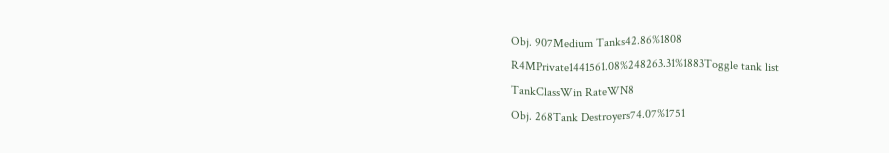Obj. 907Medium Tanks42.86%1808
R4MPrivate1441561.08%248263.31%1883Toggle tank list
TankClassWin RateWN8
Obj. 268Tank Destroyers74.07%1751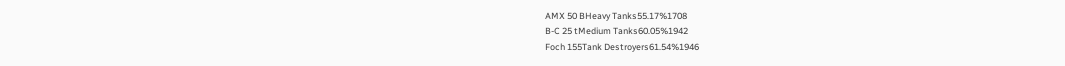AMX 50 BHeavy Tanks55.17%1708
B-C 25 tMedium Tanks60.05%1942
Foch 155Tank Destroyers61.54%1946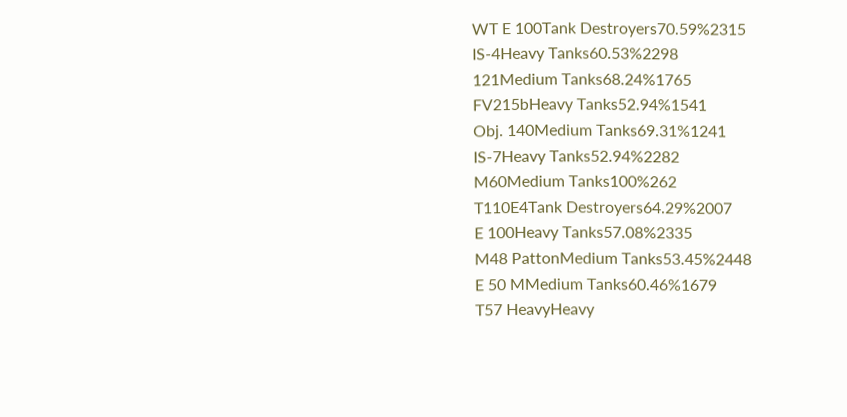WT E 100Tank Destroyers70.59%2315
IS-4Heavy Tanks60.53%2298
121Medium Tanks68.24%1765
FV215bHeavy Tanks52.94%1541
Obj. 140Medium Tanks69.31%1241
IS-7Heavy Tanks52.94%2282
M60Medium Tanks100%262
T110E4Tank Destroyers64.29%2007
E 100Heavy Tanks57.08%2335
M48 PattonMedium Tanks53.45%2448
E 50 MMedium Tanks60.46%1679
T57 HeavyHeavy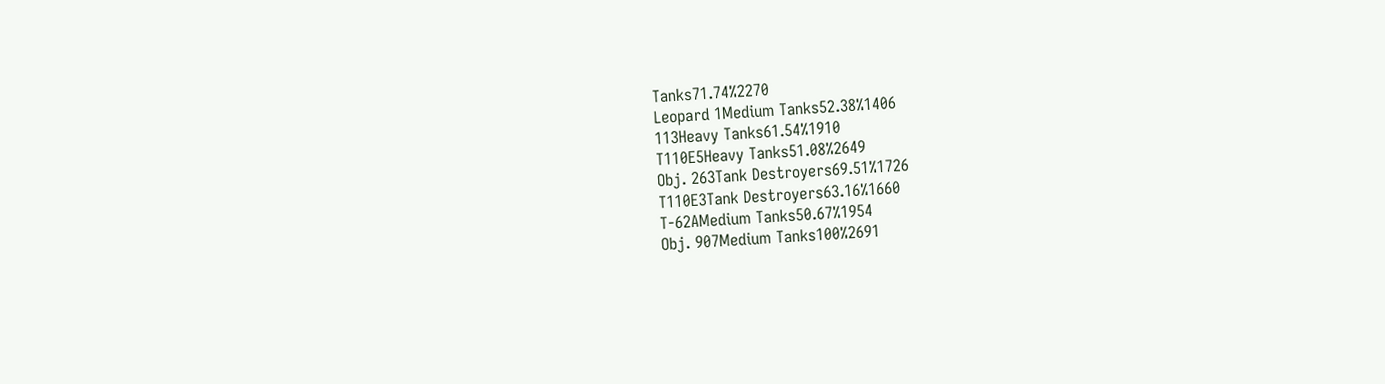Tanks71.74%2270
Leopard 1Medium Tanks52.38%1406
113Heavy Tanks61.54%1910
T110E5Heavy Tanks51.08%2649
Obj. 263Tank Destroyers69.51%1726
T110E3Tank Destroyers63.16%1660
T-62AMedium Tanks50.67%1954
Obj. 907Medium Tanks100%2691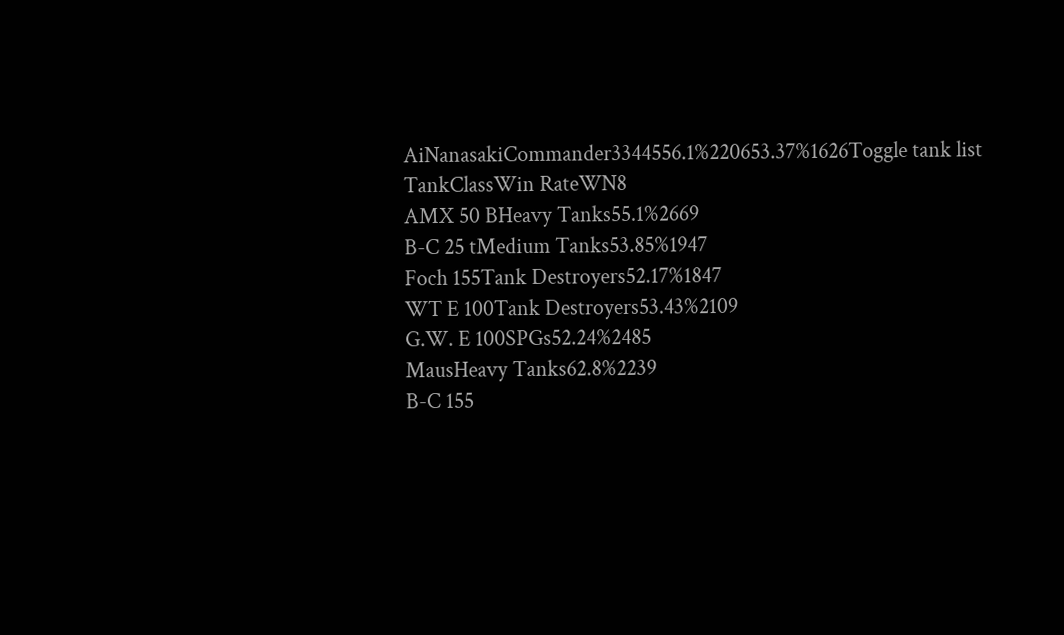AiNanasakiCommander3344556.1%220653.37%1626Toggle tank list
TankClassWin RateWN8
AMX 50 BHeavy Tanks55.1%2669
B-C 25 tMedium Tanks53.85%1947
Foch 155Tank Destroyers52.17%1847
WT E 100Tank Destroyers53.43%2109
G.W. E 100SPGs52.24%2485
MausHeavy Tanks62.8%2239
B-C 155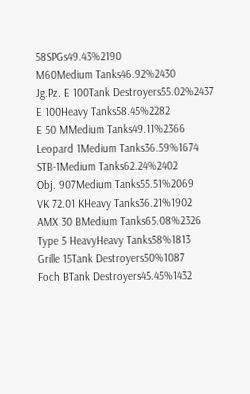58SPGs49.43%2190
M60Medium Tanks46.92%2430
Jg.Pz. E 100Tank Destroyers55.02%2437
E 100Heavy Tanks58.45%2282
E 50 MMedium Tanks49.11%2366
Leopard 1Medium Tanks36.59%1674
STB-1Medium Tanks62.24%2402
Obj. 907Medium Tanks55.51%2069
VK 72.01 KHeavy Tanks36.21%1902
AMX 30 BMedium Tanks65.08%2326
Type 5 HeavyHeavy Tanks58%1813
Grille 15Tank Destroyers50%1087
Foch BTank Destroyers45.45%1432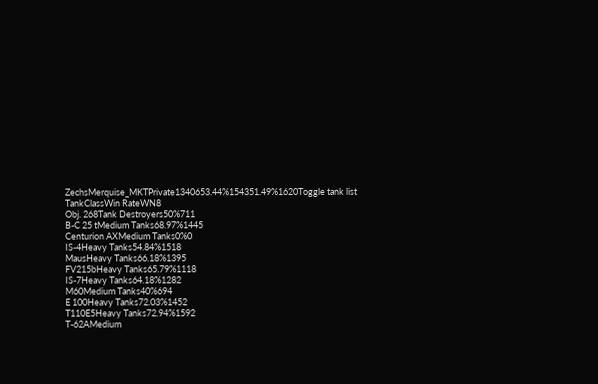ZechsMerquise_MKTPrivate1340653.44%154351.49%1620Toggle tank list
TankClassWin RateWN8
Obj. 268Tank Destroyers50%711
B-C 25 tMedium Tanks68.97%1445
Centurion AXMedium Tanks0%0
IS-4Heavy Tanks54.84%1518
MausHeavy Tanks66.18%1395
FV215bHeavy Tanks65.79%1118
IS-7Heavy Tanks64.18%1282
M60Medium Tanks40%694
E 100Heavy Tanks72.03%1452
T110E5Heavy Tanks72.94%1592
T-62AMedium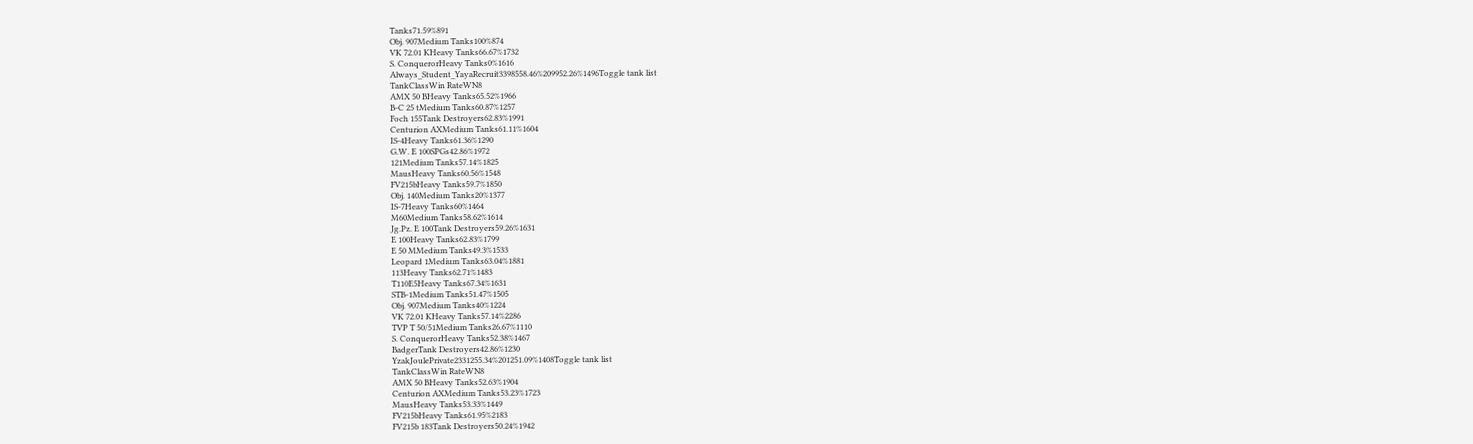Tanks71.59%891
Obj. 907Medium Tanks100%874
VK 72.01 KHeavy Tanks66.67%1732
S. ConquerorHeavy Tanks0%1616
Always_Student_YayaRecruit3398558.46%209952.26%1496Toggle tank list
TankClassWin RateWN8
AMX 50 BHeavy Tanks65.52%1966
B-C 25 tMedium Tanks60.87%1257
Foch 155Tank Destroyers62.83%1991
Centurion AXMedium Tanks61.11%1604
IS-4Heavy Tanks61.36%1290
G.W. E 100SPGs42.86%1972
121Medium Tanks57.14%1825
MausHeavy Tanks60.56%1548
FV215bHeavy Tanks59.7%1850
Obj. 140Medium Tanks20%1377
IS-7Heavy Tanks60%1464
M60Medium Tanks58.62%1614
Jg.Pz. E 100Tank Destroyers59.26%1631
E 100Heavy Tanks62.83%1799
E 50 MMedium Tanks49.3%1533
Leopard 1Medium Tanks63.04%1881
113Heavy Tanks62.71%1483
T110E5Heavy Tanks67.34%1631
STB-1Medium Tanks51.47%1505
Obj. 907Medium Tanks40%1224
VK 72.01 KHeavy Tanks57.14%2286
TVP T 50/51Medium Tanks26.67%1110
S. ConquerorHeavy Tanks52.38%1467
BadgerTank Destroyers42.86%1230
YzakJoulePrivate2331255.34%201251.09%1408Toggle tank list
TankClassWin RateWN8
AMX 50 BHeavy Tanks52.63%1904
Centurion AXMedium Tanks53.23%1723
MausHeavy Tanks53.33%1449
FV215bHeavy Tanks61.95%2183
FV215b 183Tank Destroyers50.24%1942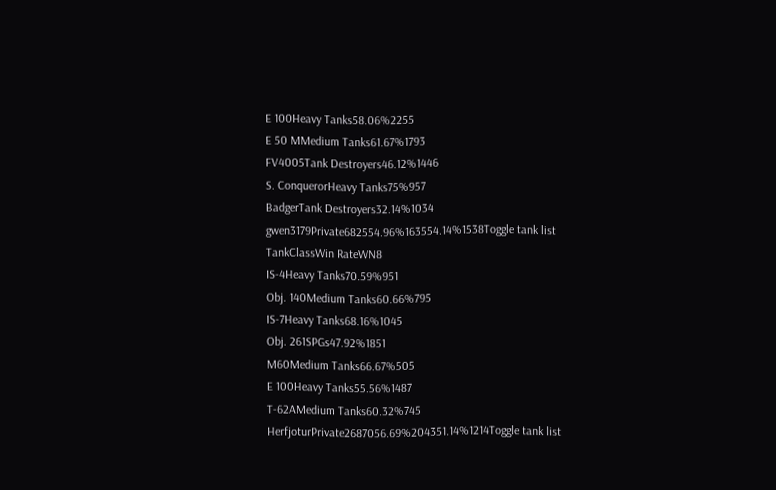E 100Heavy Tanks58.06%2255
E 50 MMedium Tanks61.67%1793
FV4005Tank Destroyers46.12%1446
S. ConquerorHeavy Tanks75%957
BadgerTank Destroyers32.14%1034
gwen3179Private682554.96%163554.14%1538Toggle tank list
TankClassWin RateWN8
IS-4Heavy Tanks70.59%951
Obj. 140Medium Tanks60.66%795
IS-7Heavy Tanks68.16%1045
Obj. 261SPGs47.92%1851
M60Medium Tanks66.67%505
E 100Heavy Tanks55.56%1487
T-62AMedium Tanks60.32%745
HerfjoturPrivate2687056.69%204351.14%1214Toggle tank list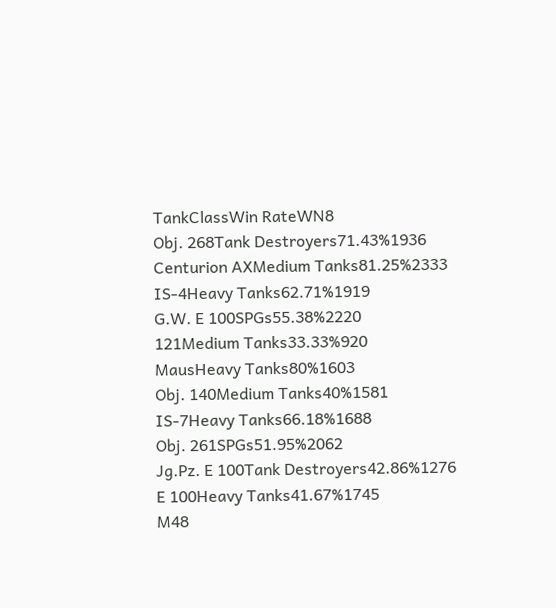TankClassWin RateWN8
Obj. 268Tank Destroyers71.43%1936
Centurion AXMedium Tanks81.25%2333
IS-4Heavy Tanks62.71%1919
G.W. E 100SPGs55.38%2220
121Medium Tanks33.33%920
MausHeavy Tanks80%1603
Obj. 140Medium Tanks40%1581
IS-7Heavy Tanks66.18%1688
Obj. 261SPGs51.95%2062
Jg.Pz. E 100Tank Destroyers42.86%1276
E 100Heavy Tanks41.67%1745
M48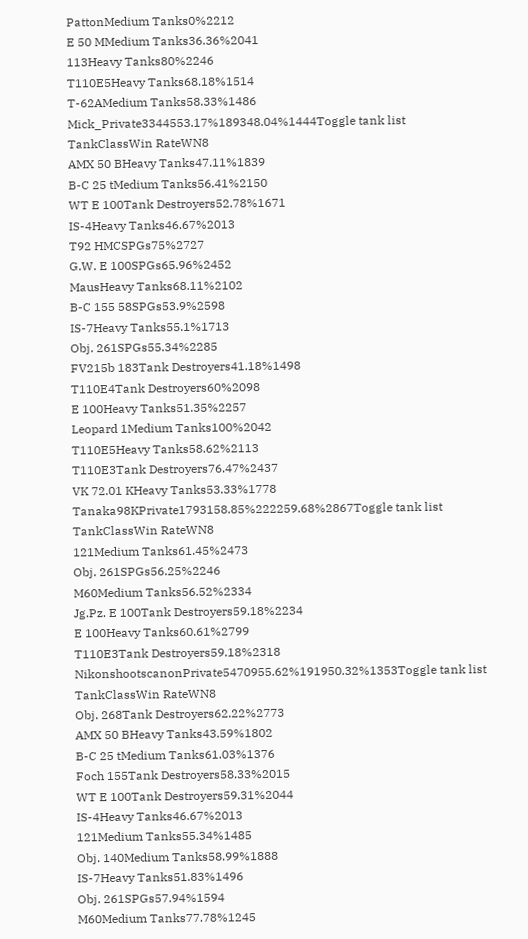PattonMedium Tanks0%2212
E 50 MMedium Tanks36.36%2041
113Heavy Tanks80%2246
T110E5Heavy Tanks68.18%1514
T-62AMedium Tanks58.33%1486
Mick_Private3344553.17%189348.04%1444Toggle tank list
TankClassWin RateWN8
AMX 50 BHeavy Tanks47.11%1839
B-C 25 tMedium Tanks56.41%2150
WT E 100Tank Destroyers52.78%1671
IS-4Heavy Tanks46.67%2013
T92 HMCSPGs75%2727
G.W. E 100SPGs65.96%2452
MausHeavy Tanks68.11%2102
B-C 155 58SPGs53.9%2598
IS-7Heavy Tanks55.1%1713
Obj. 261SPGs55.34%2285
FV215b 183Tank Destroyers41.18%1498
T110E4Tank Destroyers60%2098
E 100Heavy Tanks51.35%2257
Leopard 1Medium Tanks100%2042
T110E5Heavy Tanks58.62%2113
T110E3Tank Destroyers76.47%2437
VK 72.01 KHeavy Tanks53.33%1778
Tanaka98KPrivate1793158.85%222259.68%2867Toggle tank list
TankClassWin RateWN8
121Medium Tanks61.45%2473
Obj. 261SPGs56.25%2246
M60Medium Tanks56.52%2334
Jg.Pz. E 100Tank Destroyers59.18%2234
E 100Heavy Tanks60.61%2799
T110E3Tank Destroyers59.18%2318
NikonshootscanonPrivate5470955.62%191950.32%1353Toggle tank list
TankClassWin RateWN8
Obj. 268Tank Destroyers62.22%2773
AMX 50 BHeavy Tanks43.59%1802
B-C 25 tMedium Tanks61.03%1376
Foch 155Tank Destroyers58.33%2015
WT E 100Tank Destroyers59.31%2044
IS-4Heavy Tanks46.67%2013
121Medium Tanks55.34%1485
Obj. 140Medium Tanks58.99%1888
IS-7Heavy Tanks51.83%1496
Obj. 261SPGs57.94%1594
M60Medium Tanks77.78%1245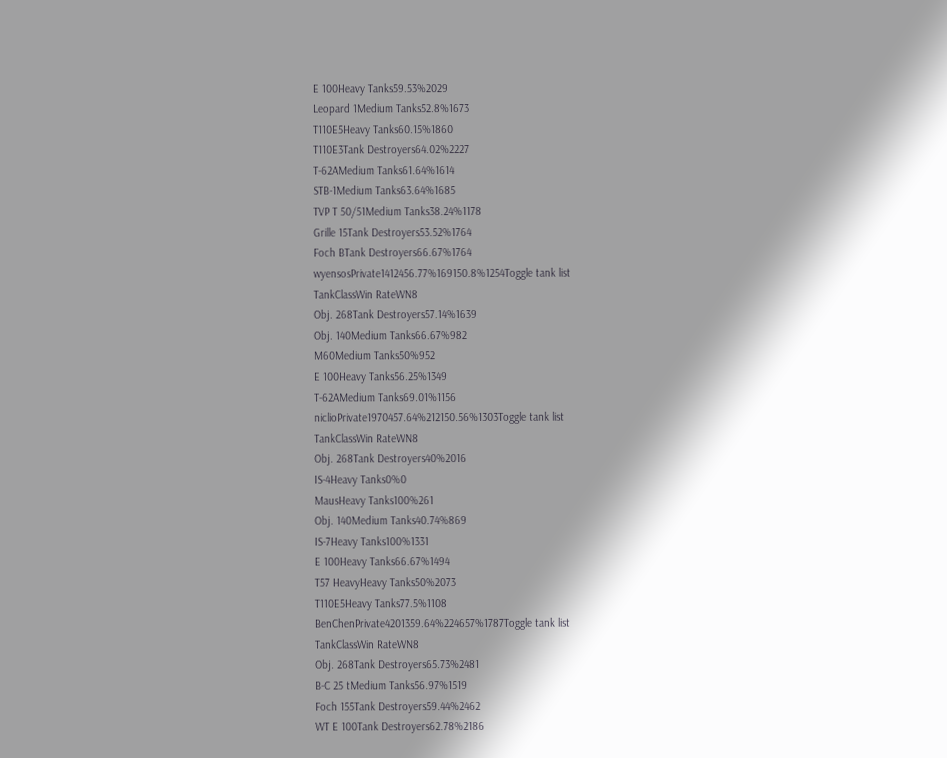E 100Heavy Tanks59.53%2029
Leopard 1Medium Tanks52.8%1673
T110E5Heavy Tanks60.15%1860
T110E3Tank Destroyers64.02%2227
T-62AMedium Tanks61.64%1614
STB-1Medium Tanks63.64%1685
TVP T 50/51Medium Tanks38.24%1178
Grille 15Tank Destroyers53.52%1764
Foch BTank Destroyers66.67%1764
wyensosPrivate1412456.77%169150.8%1254Toggle tank list
TankClassWin RateWN8
Obj. 268Tank Destroyers57.14%1639
Obj. 140Medium Tanks66.67%982
M60Medium Tanks50%952
E 100Heavy Tanks56.25%1349
T-62AMedium Tanks69.01%1156
niclioPrivate1970457.64%212150.56%1303Toggle tank list
TankClassWin RateWN8
Obj. 268Tank Destroyers40%2016
IS-4Heavy Tanks0%0
MausHeavy Tanks100%261
Obj. 140Medium Tanks40.74%869
IS-7Heavy Tanks100%1331
E 100Heavy Tanks66.67%1494
T57 HeavyHeavy Tanks50%2073
T110E5Heavy Tanks77.5%1108
BenChenPrivate4201359.64%224657%1787Toggle tank list
TankClassWin RateWN8
Obj. 268Tank Destroyers65.73%2481
B-C 25 tMedium Tanks56.97%1519
Foch 155Tank Destroyers59.44%2462
WT E 100Tank Destroyers62.78%2186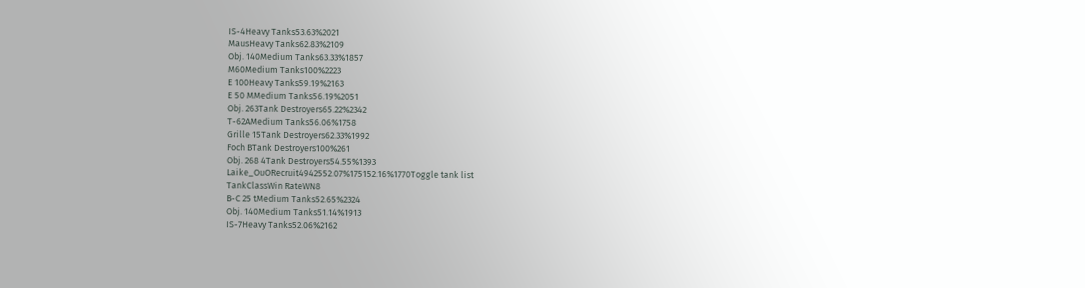IS-4Heavy Tanks53.63%2021
MausHeavy Tanks62.83%2109
Obj. 140Medium Tanks63.33%1857
M60Medium Tanks100%2223
E 100Heavy Tanks59.19%2163
E 50 MMedium Tanks56.19%2051
Obj. 263Tank Destroyers65.22%2342
T-62AMedium Tanks56.06%1758
Grille 15Tank Destroyers62.33%1992
Foch BTank Destroyers100%261
Obj. 268 4Tank Destroyers54.55%1393
Laike_OuORecruit4942552.07%175152.16%1770Toggle tank list
TankClassWin RateWN8
B-C 25 tMedium Tanks52.65%2324
Obj. 140Medium Tanks51.14%1913
IS-7Heavy Tanks52.06%2162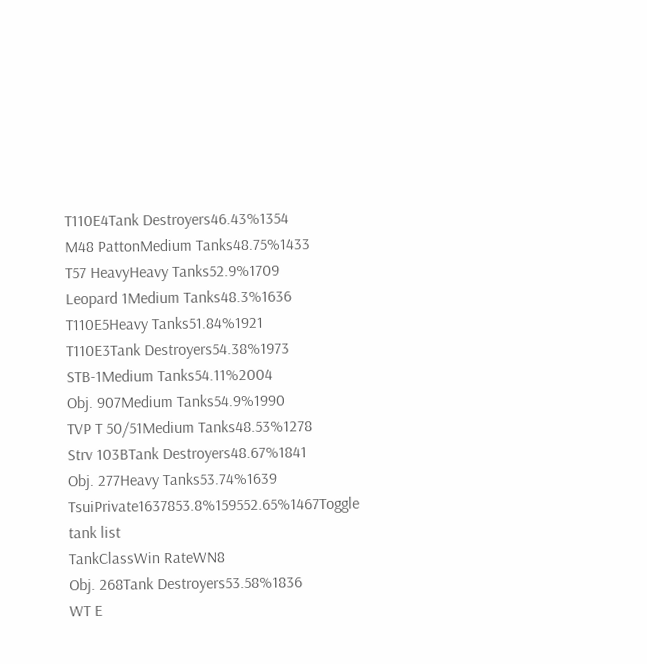T110E4Tank Destroyers46.43%1354
M48 PattonMedium Tanks48.75%1433
T57 HeavyHeavy Tanks52.9%1709
Leopard 1Medium Tanks48.3%1636
T110E5Heavy Tanks51.84%1921
T110E3Tank Destroyers54.38%1973
STB-1Medium Tanks54.11%2004
Obj. 907Medium Tanks54.9%1990
TVP T 50/51Medium Tanks48.53%1278
Strv 103BTank Destroyers48.67%1841
Obj. 277Heavy Tanks53.74%1639
TsuiPrivate1637853.8%159552.65%1467Toggle tank list
TankClassWin RateWN8
Obj. 268Tank Destroyers53.58%1836
WT E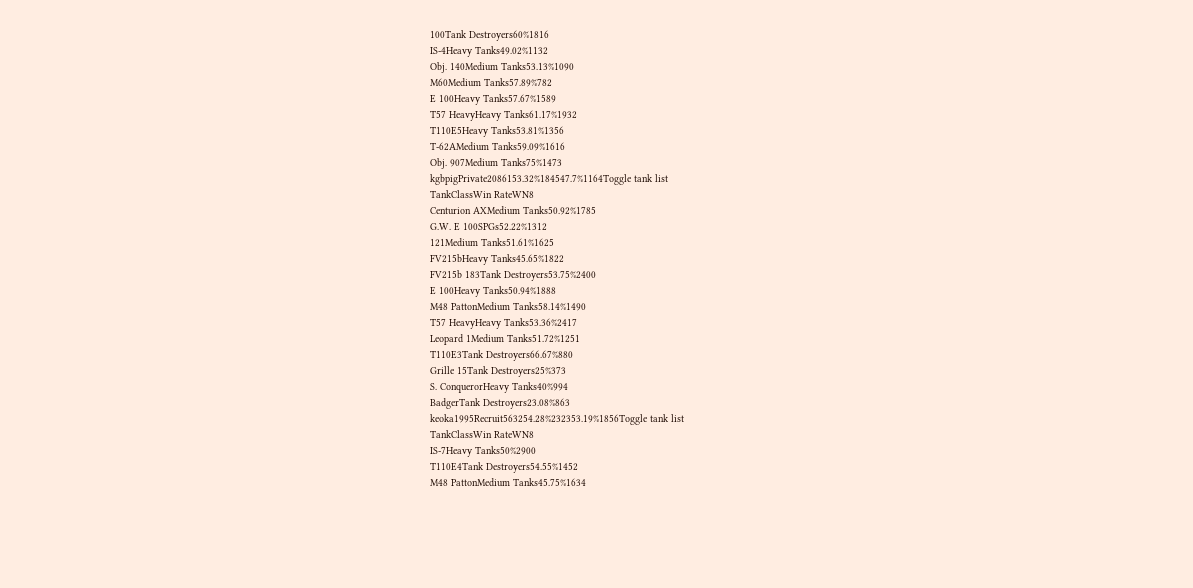100Tank Destroyers60%1816
IS-4Heavy Tanks49.02%1132
Obj. 140Medium Tanks53.13%1090
M60Medium Tanks57.89%782
E 100Heavy Tanks57.67%1589
T57 HeavyHeavy Tanks61.17%1932
T110E5Heavy Tanks53.81%1356
T-62AMedium Tanks59.09%1616
Obj. 907Medium Tanks75%1473
kgbpigPrivate2086153.32%184547.7%1164Toggle tank list
TankClassWin RateWN8
Centurion AXMedium Tanks50.92%1785
G.W. E 100SPGs52.22%1312
121Medium Tanks51.61%1625
FV215bHeavy Tanks45.65%1822
FV215b 183Tank Destroyers53.75%2400
E 100Heavy Tanks50.94%1888
M48 PattonMedium Tanks58.14%1490
T57 HeavyHeavy Tanks53.36%2417
Leopard 1Medium Tanks51.72%1251
T110E3Tank Destroyers66.67%880
Grille 15Tank Destroyers25%373
S. ConquerorHeavy Tanks40%994
BadgerTank Destroyers23.08%863
keoka1995Recruit563254.28%232353.19%1856Toggle tank list
TankClassWin RateWN8
IS-7Heavy Tanks50%2900
T110E4Tank Destroyers54.55%1452
M48 PattonMedium Tanks45.75%1634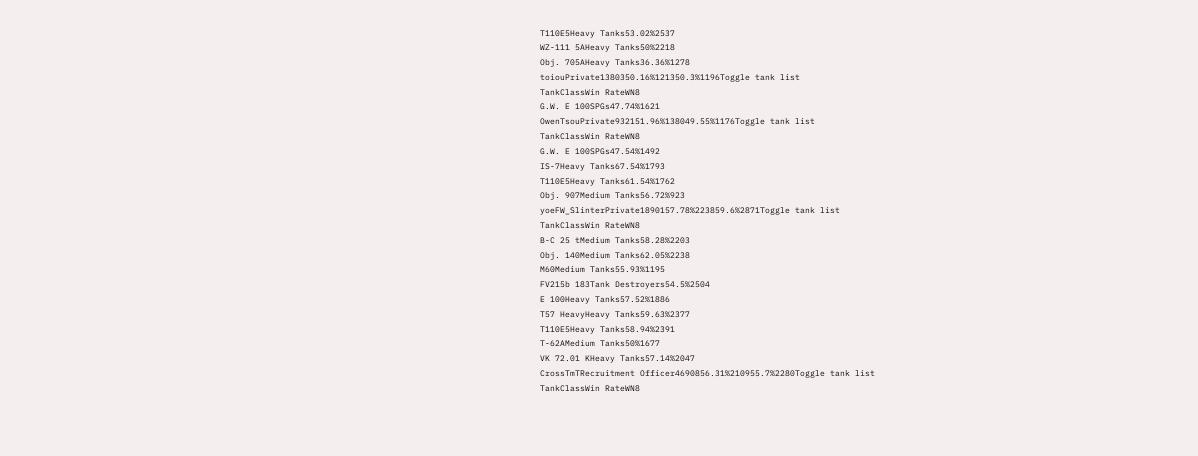T110E5Heavy Tanks53.02%2537
WZ-111 5AHeavy Tanks50%2218
Obj. 705AHeavy Tanks36.36%1278
toiouPrivate1380350.16%121350.3%1196Toggle tank list
TankClassWin RateWN8
G.W. E 100SPGs47.74%1621
OwenTsouPrivate932151.96%138049.55%1176Toggle tank list
TankClassWin RateWN8
G.W. E 100SPGs47.54%1492
IS-7Heavy Tanks67.54%1793
T110E5Heavy Tanks61.54%1762
Obj. 907Medium Tanks56.72%923
yoeFW_SlinterPrivate1890157.78%223859.6%2871Toggle tank list
TankClassWin RateWN8
B-C 25 tMedium Tanks58.28%2203
Obj. 140Medium Tanks62.05%2238
M60Medium Tanks55.93%1195
FV215b 183Tank Destroyers54.5%2504
E 100Heavy Tanks57.52%1886
T57 HeavyHeavy Tanks59.63%2377
T110E5Heavy Tanks58.94%2391
T-62AMedium Tanks50%1677
VK 72.01 KHeavy Tanks57.14%2047
CrossTmTRecruitment Officer4690856.31%210955.7%2280Toggle tank list
TankClassWin RateWN8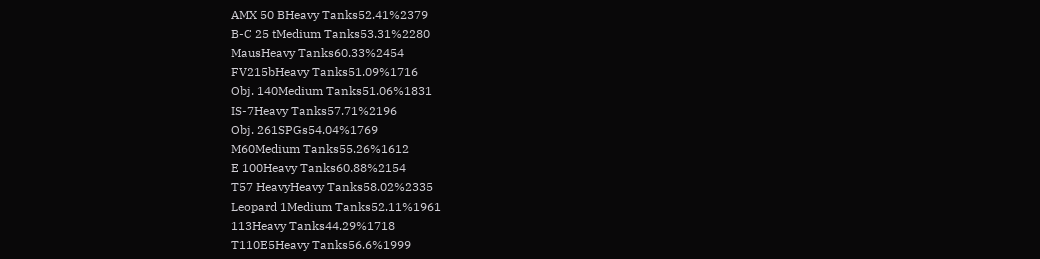AMX 50 BHeavy Tanks52.41%2379
B-C 25 tMedium Tanks53.31%2280
MausHeavy Tanks60.33%2454
FV215bHeavy Tanks51.09%1716
Obj. 140Medium Tanks51.06%1831
IS-7Heavy Tanks57.71%2196
Obj. 261SPGs54.04%1769
M60Medium Tanks55.26%1612
E 100Heavy Tanks60.88%2154
T57 HeavyHeavy Tanks58.02%2335
Leopard 1Medium Tanks52.11%1961
113Heavy Tanks44.29%1718
T110E5Heavy Tanks56.6%1999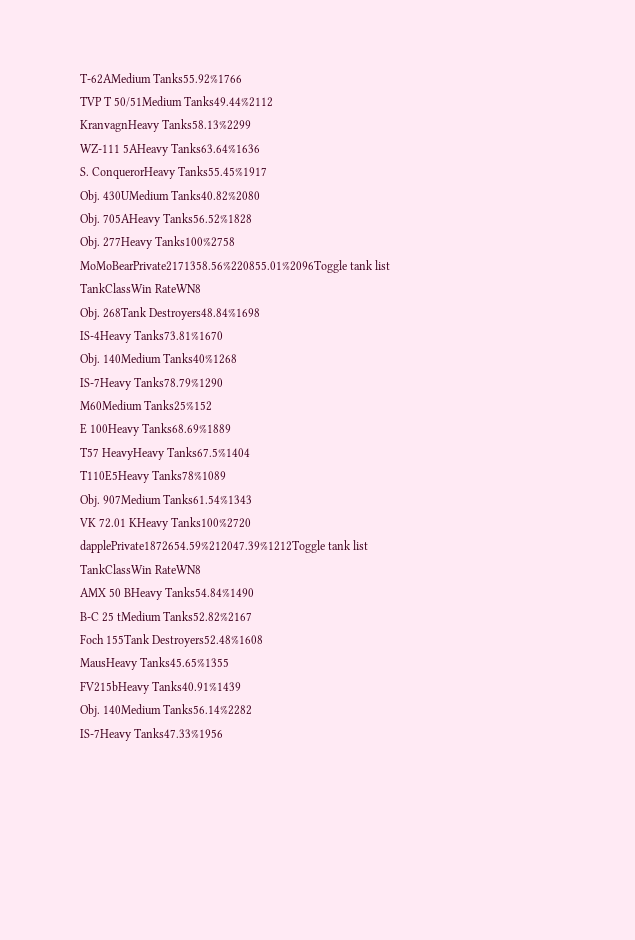T-62AMedium Tanks55.92%1766
TVP T 50/51Medium Tanks49.44%2112
KranvagnHeavy Tanks58.13%2299
WZ-111 5AHeavy Tanks63.64%1636
S. ConquerorHeavy Tanks55.45%1917
Obj. 430UMedium Tanks40.82%2080
Obj. 705AHeavy Tanks56.52%1828
Obj. 277Heavy Tanks100%2758
MoMoBearPrivate2171358.56%220855.01%2096Toggle tank list
TankClassWin RateWN8
Obj. 268Tank Destroyers48.84%1698
IS-4Heavy Tanks73.81%1670
Obj. 140Medium Tanks40%1268
IS-7Heavy Tanks78.79%1290
M60Medium Tanks25%152
E 100Heavy Tanks68.69%1889
T57 HeavyHeavy Tanks67.5%1404
T110E5Heavy Tanks78%1089
Obj. 907Medium Tanks61.54%1343
VK 72.01 KHeavy Tanks100%2720
dapplePrivate1872654.59%212047.39%1212Toggle tank list
TankClassWin RateWN8
AMX 50 BHeavy Tanks54.84%1490
B-C 25 tMedium Tanks52.82%2167
Foch 155Tank Destroyers52.48%1608
MausHeavy Tanks45.65%1355
FV215bHeavy Tanks40.91%1439
Obj. 140Medium Tanks56.14%2282
IS-7Heavy Tanks47.33%1956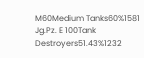M60Medium Tanks60%1581
Jg.Pz. E 100Tank Destroyers51.43%1232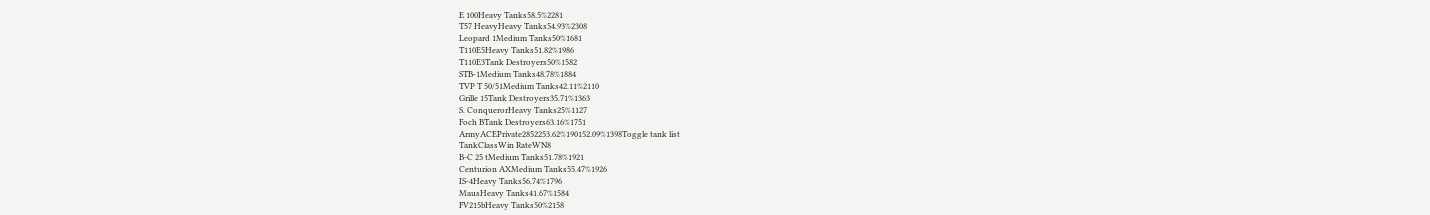E 100Heavy Tanks58.5%2281
T57 HeavyHeavy Tanks54.93%2308
Leopard 1Medium Tanks50%1681
T110E5Heavy Tanks51.82%1986
T110E3Tank Destroyers50%1582
STB-1Medium Tanks48.78%1884
TVP T 50/51Medium Tanks42.11%2110
Grille 15Tank Destroyers35.71%1363
S. ConquerorHeavy Tanks25%1127
Foch BTank Destroyers63.16%1751
ArmyACEPrivate2852253.62%190152.09%1398Toggle tank list
TankClassWin RateWN8
B-C 25 tMedium Tanks51.78%1921
Centurion AXMedium Tanks55.47%1926
IS-4Heavy Tanks56.74%1796
MausHeavy Tanks41.67%1584
FV215bHeavy Tanks50%2158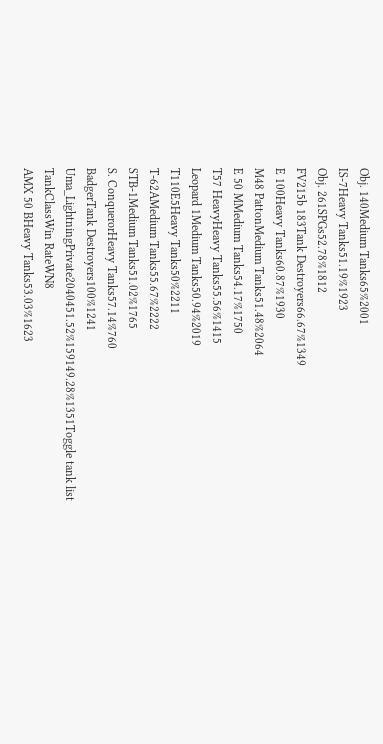Obj. 140Medium Tanks65%2001
IS-7Heavy Tanks51.19%1923
Obj. 261SPGs52.78%1812
FV215b 183Tank Destroyers66.67%1349
E 100Heavy Tanks60.87%1930
M48 PattonMedium Tanks51.48%2064
E 50 MMedium Tanks54.17%1750
T57 HeavyHeavy Tanks55.56%1415
Leopard 1Medium Tanks50.94%2019
T110E5Heavy Tanks50%2211
T-62AMedium Tanks55.67%2222
STB-1Medium Tanks51.02%1765
S. ConquerorHeavy Tanks57.14%760
BadgerTank Destroyers100%1241
Uma_LightningPrivate2040451.52%159149.28%1351Toggle tank list
TankClassWin RateWN8
AMX 50 BHeavy Tanks53.03%1623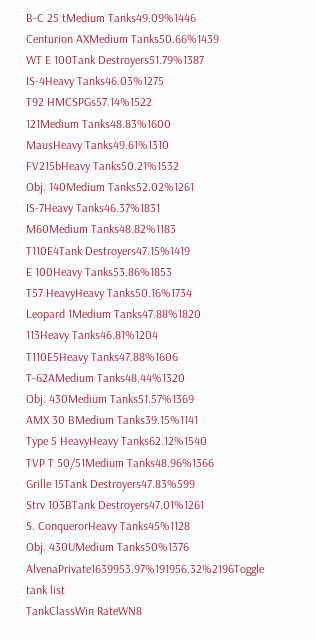B-C 25 tMedium Tanks49.09%1446
Centurion AXMedium Tanks50.66%1439
WT E 100Tank Destroyers51.79%1387
IS-4Heavy Tanks46.03%1275
T92 HMCSPGs57.14%1522
121Medium Tanks48.83%1600
MausHeavy Tanks49.61%1310
FV215bHeavy Tanks50.21%1532
Obj. 140Medium Tanks52.02%1261
IS-7Heavy Tanks46.37%1831
M60Medium Tanks48.82%1183
T110E4Tank Destroyers47.15%1419
E 100Heavy Tanks53.86%1853
T57 HeavyHeavy Tanks50.16%1734
Leopard 1Medium Tanks47.88%1820
113Heavy Tanks46.81%1204
T110E5Heavy Tanks47.88%1606
T-62AMedium Tanks48.44%1320
Obj. 430Medium Tanks51.57%1369
AMX 30 BMedium Tanks39.15%1141
Type 5 HeavyHeavy Tanks62.12%1540
TVP T 50/51Medium Tanks48.96%1366
Grille 15Tank Destroyers47.83%599
Strv 103BTank Destroyers47.01%1261
S. ConquerorHeavy Tanks45%1128
Obj. 430UMedium Tanks50%1376
AlvenaPrivate1639953.97%191956.32%2196Toggle tank list
TankClassWin RateWN8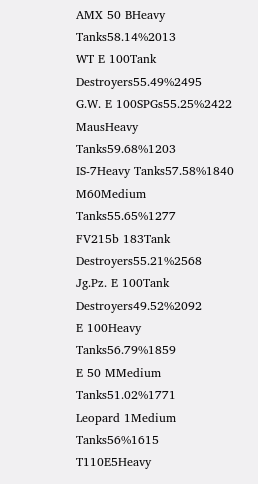AMX 50 BHeavy Tanks58.14%2013
WT E 100Tank Destroyers55.49%2495
G.W. E 100SPGs55.25%2422
MausHeavy Tanks59.68%1203
IS-7Heavy Tanks57.58%1840
M60Medium Tanks55.65%1277
FV215b 183Tank Destroyers55.21%2568
Jg.Pz. E 100Tank Destroyers49.52%2092
E 100Heavy Tanks56.79%1859
E 50 MMedium Tanks51.02%1771
Leopard 1Medium Tanks56%1615
T110E5Heavy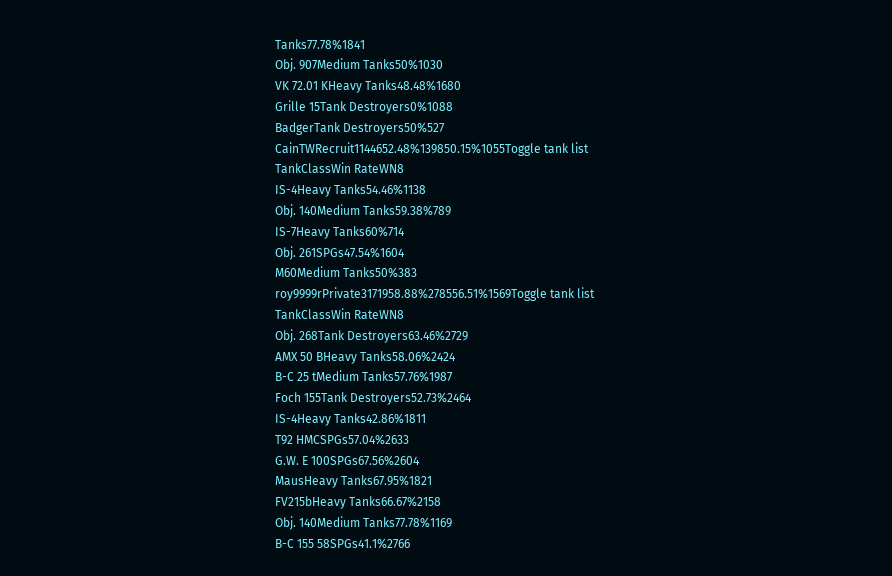Tanks77.78%1841
Obj. 907Medium Tanks50%1030
VK 72.01 KHeavy Tanks48.48%1680
Grille 15Tank Destroyers0%1088
BadgerTank Destroyers50%527
CainTWRecruit1144652.48%139850.15%1055Toggle tank list
TankClassWin RateWN8
IS-4Heavy Tanks54.46%1138
Obj. 140Medium Tanks59.38%789
IS-7Heavy Tanks60%714
Obj. 261SPGs47.54%1604
M60Medium Tanks50%383
roy9999rPrivate3171958.88%278556.51%1569Toggle tank list
TankClassWin RateWN8
Obj. 268Tank Destroyers63.46%2729
AMX 50 BHeavy Tanks58.06%2424
B-C 25 tMedium Tanks57.76%1987
Foch 155Tank Destroyers52.73%2464
IS-4Heavy Tanks42.86%1811
T92 HMCSPGs57.04%2633
G.W. E 100SPGs67.56%2604
MausHeavy Tanks67.95%1821
FV215bHeavy Tanks66.67%2158
Obj. 140Medium Tanks77.78%1169
B-C 155 58SPGs41.1%2766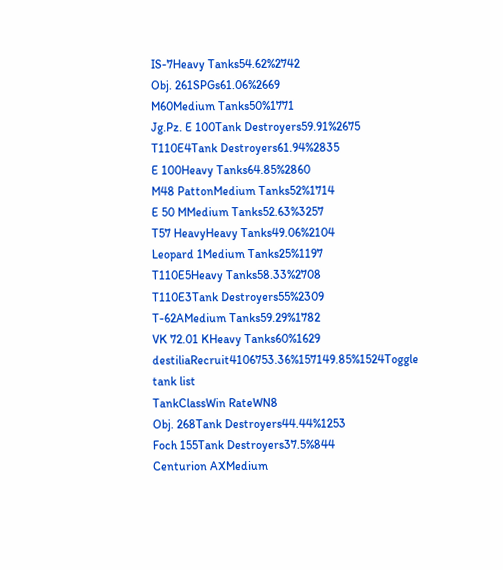IS-7Heavy Tanks54.62%2742
Obj. 261SPGs61.06%2669
M60Medium Tanks50%1771
Jg.Pz. E 100Tank Destroyers59.91%2675
T110E4Tank Destroyers61.94%2835
E 100Heavy Tanks64.85%2860
M48 PattonMedium Tanks52%1714
E 50 MMedium Tanks52.63%3257
T57 HeavyHeavy Tanks49.06%2104
Leopard 1Medium Tanks25%1197
T110E5Heavy Tanks58.33%2708
T110E3Tank Destroyers55%2309
T-62AMedium Tanks59.29%1782
VK 72.01 KHeavy Tanks60%1629
destiliaRecruit4106753.36%157149.85%1524Toggle tank list
TankClassWin RateWN8
Obj. 268Tank Destroyers44.44%1253
Foch 155Tank Destroyers37.5%844
Centurion AXMedium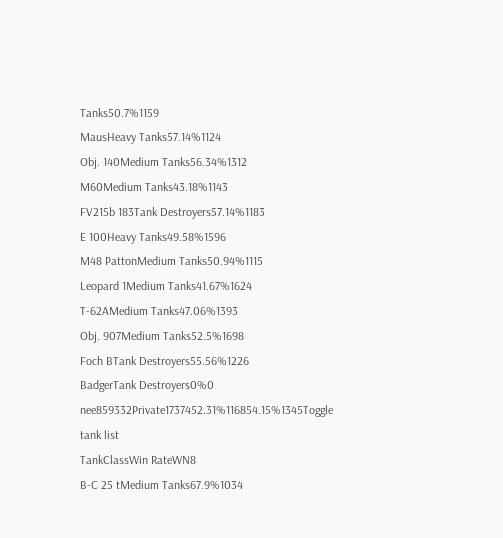Tanks50.7%1159
MausHeavy Tanks57.14%1124
Obj. 140Medium Tanks56.34%1312
M60Medium Tanks43.18%1143
FV215b 183Tank Destroyers57.14%1183
E 100Heavy Tanks49.58%1596
M48 PattonMedium Tanks50.94%1115
Leopard 1Medium Tanks41.67%1624
T-62AMedium Tanks47.06%1393
Obj. 907Medium Tanks52.5%1698
Foch BTank Destroyers55.56%1226
BadgerTank Destroyers0%0
nee859332Private1737452.31%116854.15%1345Toggle tank list
TankClassWin RateWN8
B-C 25 tMedium Tanks67.9%1034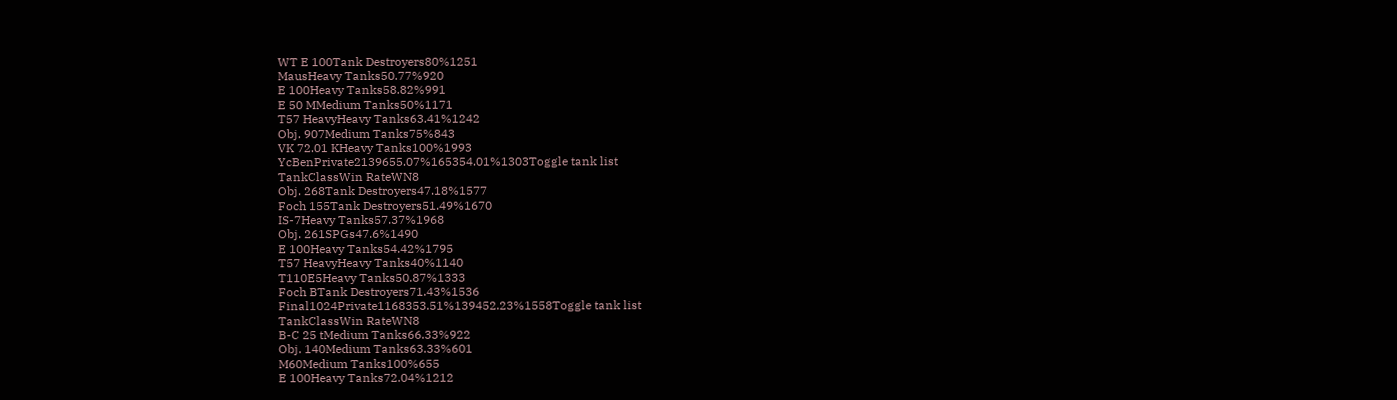WT E 100Tank Destroyers80%1251
MausHeavy Tanks50.77%920
E 100Heavy Tanks58.82%991
E 50 MMedium Tanks50%1171
T57 HeavyHeavy Tanks63.41%1242
Obj. 907Medium Tanks75%843
VK 72.01 KHeavy Tanks100%1993
YcBenPrivate2139655.07%165354.01%1303Toggle tank list
TankClassWin RateWN8
Obj. 268Tank Destroyers47.18%1577
Foch 155Tank Destroyers51.49%1670
IS-7Heavy Tanks57.37%1968
Obj. 261SPGs47.6%1490
E 100Heavy Tanks54.42%1795
T57 HeavyHeavy Tanks40%1140
T110E5Heavy Tanks50.87%1333
Foch BTank Destroyers71.43%1536
Final1024Private1168353.51%139452.23%1558Toggle tank list
TankClassWin RateWN8
B-C 25 tMedium Tanks66.33%922
Obj. 140Medium Tanks63.33%601
M60Medium Tanks100%655
E 100Heavy Tanks72.04%1212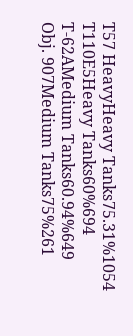T57 HeavyHeavy Tanks75.31%1054
T110E5Heavy Tanks60%694
T-62AMedium Tanks60.94%649
Obj. 907Medium Tanks75%261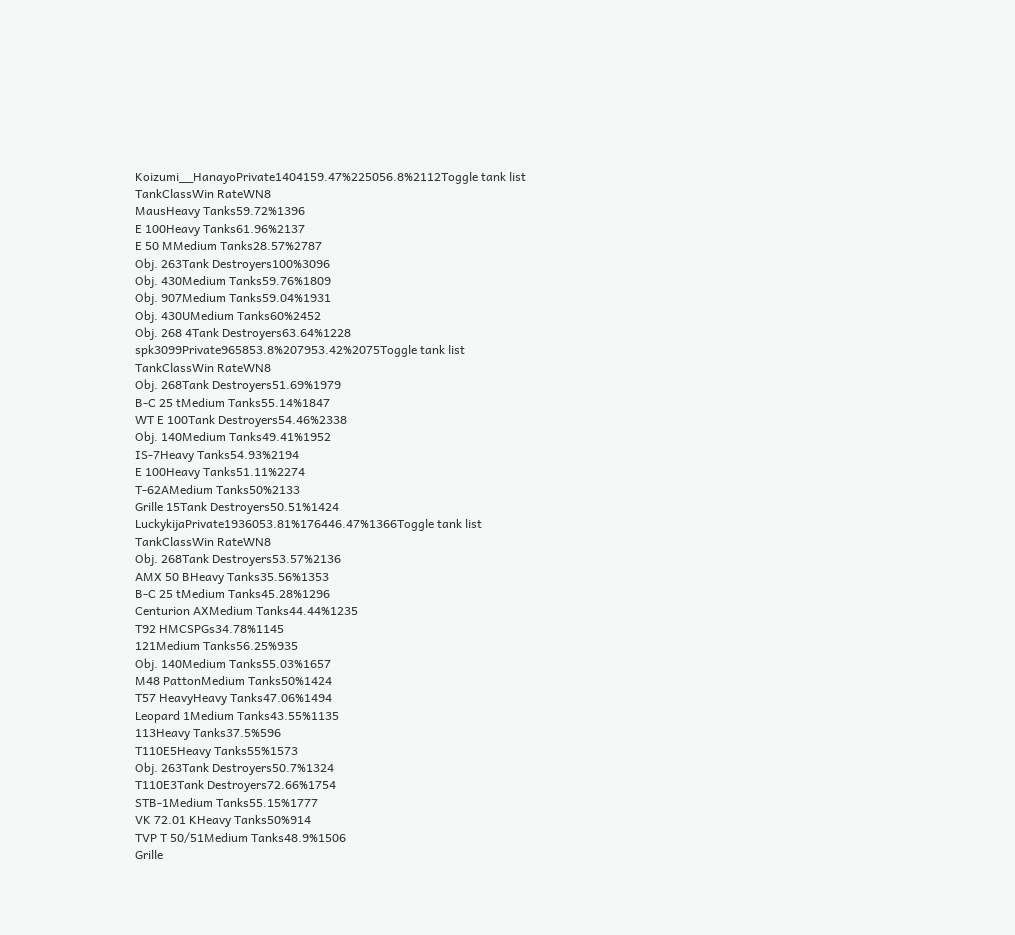Koizumi__HanayoPrivate1404159.47%225056.8%2112Toggle tank list
TankClassWin RateWN8
MausHeavy Tanks59.72%1396
E 100Heavy Tanks61.96%2137
E 50 MMedium Tanks28.57%2787
Obj. 263Tank Destroyers100%3096
Obj. 430Medium Tanks59.76%1809
Obj. 907Medium Tanks59.04%1931
Obj. 430UMedium Tanks60%2452
Obj. 268 4Tank Destroyers63.64%1228
spk3099Private965853.8%207953.42%2075Toggle tank list
TankClassWin RateWN8
Obj. 268Tank Destroyers51.69%1979
B-C 25 tMedium Tanks55.14%1847
WT E 100Tank Destroyers54.46%2338
Obj. 140Medium Tanks49.41%1952
IS-7Heavy Tanks54.93%2194
E 100Heavy Tanks51.11%2274
T-62AMedium Tanks50%2133
Grille 15Tank Destroyers50.51%1424
LuckykijaPrivate1936053.81%176446.47%1366Toggle tank list
TankClassWin RateWN8
Obj. 268Tank Destroyers53.57%2136
AMX 50 BHeavy Tanks35.56%1353
B-C 25 tMedium Tanks45.28%1296
Centurion AXMedium Tanks44.44%1235
T92 HMCSPGs34.78%1145
121Medium Tanks56.25%935
Obj. 140Medium Tanks55.03%1657
M48 PattonMedium Tanks50%1424
T57 HeavyHeavy Tanks47.06%1494
Leopard 1Medium Tanks43.55%1135
113Heavy Tanks37.5%596
T110E5Heavy Tanks55%1573
Obj. 263Tank Destroyers50.7%1324
T110E3Tank Destroyers72.66%1754
STB-1Medium Tanks55.15%1777
VK 72.01 KHeavy Tanks50%914
TVP T 50/51Medium Tanks48.9%1506
Grille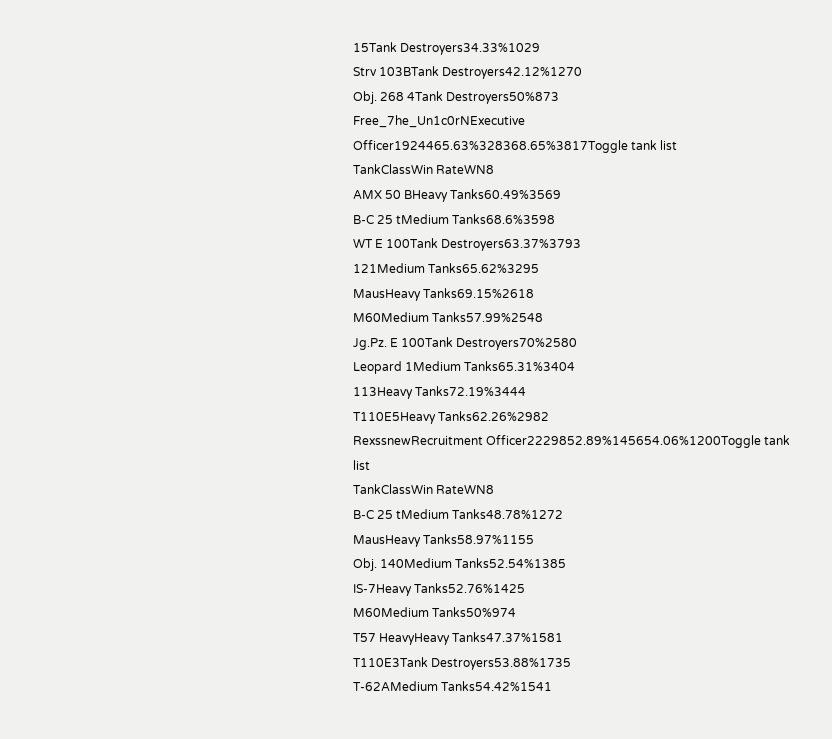15Tank Destroyers34.33%1029
Strv 103BTank Destroyers42.12%1270
Obj. 268 4Tank Destroyers50%873
Free_7he_Un1c0rNExecutive Officer1924465.63%328368.65%3817Toggle tank list
TankClassWin RateWN8
AMX 50 BHeavy Tanks60.49%3569
B-C 25 tMedium Tanks68.6%3598
WT E 100Tank Destroyers63.37%3793
121Medium Tanks65.62%3295
MausHeavy Tanks69.15%2618
M60Medium Tanks57.99%2548
Jg.Pz. E 100Tank Destroyers70%2580
Leopard 1Medium Tanks65.31%3404
113Heavy Tanks72.19%3444
T110E5Heavy Tanks62.26%2982
RexssnewRecruitment Officer2229852.89%145654.06%1200Toggle tank list
TankClassWin RateWN8
B-C 25 tMedium Tanks48.78%1272
MausHeavy Tanks58.97%1155
Obj. 140Medium Tanks52.54%1385
IS-7Heavy Tanks52.76%1425
M60Medium Tanks50%974
T57 HeavyHeavy Tanks47.37%1581
T110E3Tank Destroyers53.88%1735
T-62AMedium Tanks54.42%1541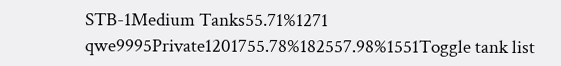STB-1Medium Tanks55.71%1271
qwe9995Private1201755.78%182557.98%1551Toggle tank list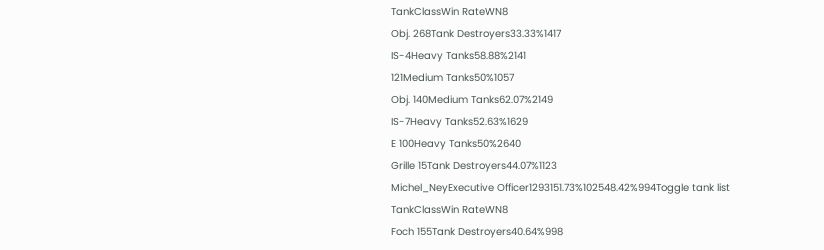TankClassWin RateWN8
Obj. 268Tank Destroyers33.33%1417
IS-4Heavy Tanks58.88%2141
121Medium Tanks50%1057
Obj. 140Medium Tanks62.07%2149
IS-7Heavy Tanks52.63%1629
E 100Heavy Tanks50%2640
Grille 15Tank Destroyers44.07%1123
Michel_NeyExecutive Officer1293151.73%102548.42%994Toggle tank list
TankClassWin RateWN8
Foch 155Tank Destroyers40.64%998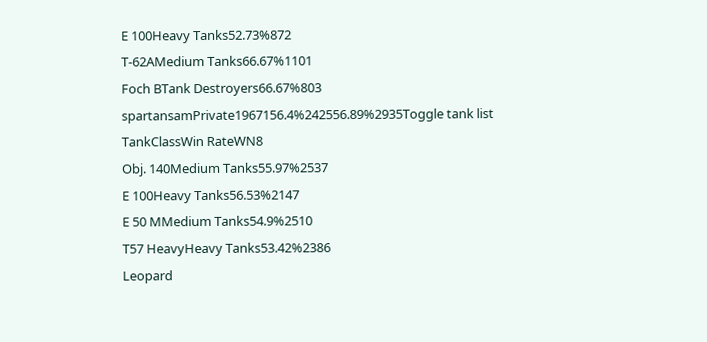E 100Heavy Tanks52.73%872
T-62AMedium Tanks66.67%1101
Foch BTank Destroyers66.67%803
spartansamPrivate1967156.4%242556.89%2935Toggle tank list
TankClassWin RateWN8
Obj. 140Medium Tanks55.97%2537
E 100Heavy Tanks56.53%2147
E 50 MMedium Tanks54.9%2510
T57 HeavyHeavy Tanks53.42%2386
Leopard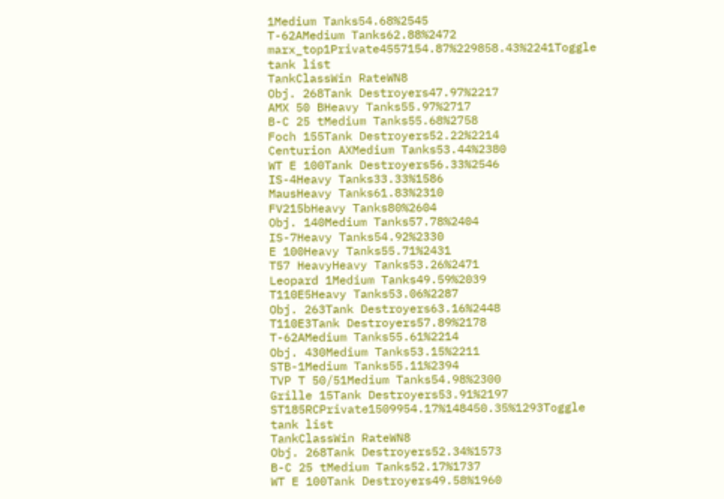1Medium Tanks54.68%2545
T-62AMedium Tanks62.88%2472
marx_top1Private4557154.87%229858.43%2241Toggle tank list
TankClassWin RateWN8
Obj. 268Tank Destroyers47.97%2217
AMX 50 BHeavy Tanks55.97%2717
B-C 25 tMedium Tanks55.68%2758
Foch 155Tank Destroyers52.22%2214
Centurion AXMedium Tanks53.44%2380
WT E 100Tank Destroyers56.33%2546
IS-4Heavy Tanks33.33%1586
MausHeavy Tanks61.83%2310
FV215bHeavy Tanks80%2604
Obj. 140Medium Tanks57.78%2404
IS-7Heavy Tanks54.92%2330
E 100Heavy Tanks55.71%2431
T57 HeavyHeavy Tanks53.26%2471
Leopard 1Medium Tanks49.59%2039
T110E5Heavy Tanks53.06%2287
Obj. 263Tank Destroyers63.16%2448
T110E3Tank Destroyers57.89%2178
T-62AMedium Tanks55.61%2214
Obj. 430Medium Tanks53.15%2211
STB-1Medium Tanks55.11%2394
TVP T 50/51Medium Tanks54.98%2300
Grille 15Tank Destroyers53.91%2197
ST185RCPrivate1509954.17%148450.35%1293Toggle tank list
TankClassWin RateWN8
Obj. 268Tank Destroyers52.34%1573
B-C 25 tMedium Tanks52.17%1737
WT E 100Tank Destroyers49.58%1960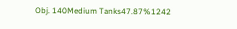Obj. 140Medium Tanks47.87%1242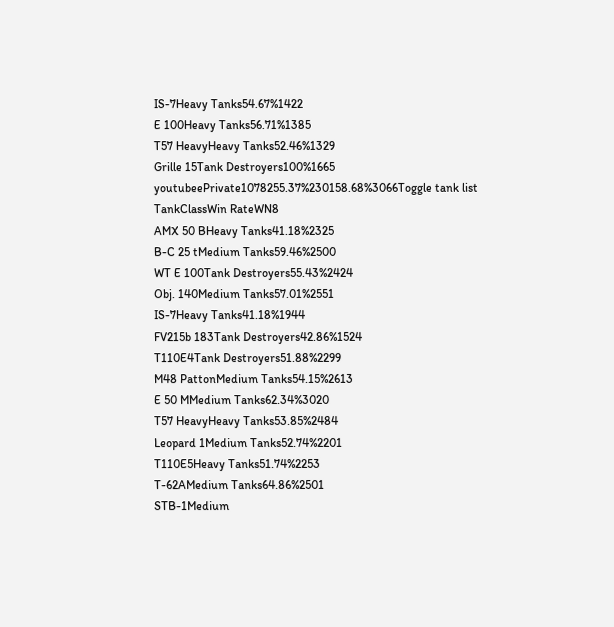IS-7Heavy Tanks54.67%1422
E 100Heavy Tanks56.71%1385
T57 HeavyHeavy Tanks52.46%1329
Grille 15Tank Destroyers100%1665
youtubeePrivate1078255.37%230158.68%3066Toggle tank list
TankClassWin RateWN8
AMX 50 BHeavy Tanks41.18%2325
B-C 25 tMedium Tanks59.46%2500
WT E 100Tank Destroyers55.43%2424
Obj. 140Medium Tanks57.01%2551
IS-7Heavy Tanks41.18%1944
FV215b 183Tank Destroyers42.86%1524
T110E4Tank Destroyers51.88%2299
M48 PattonMedium Tanks54.15%2613
E 50 MMedium Tanks62.34%3020
T57 HeavyHeavy Tanks53.85%2484
Leopard 1Medium Tanks52.74%2201
T110E5Heavy Tanks51.74%2253
T-62AMedium Tanks64.86%2501
STB-1Medium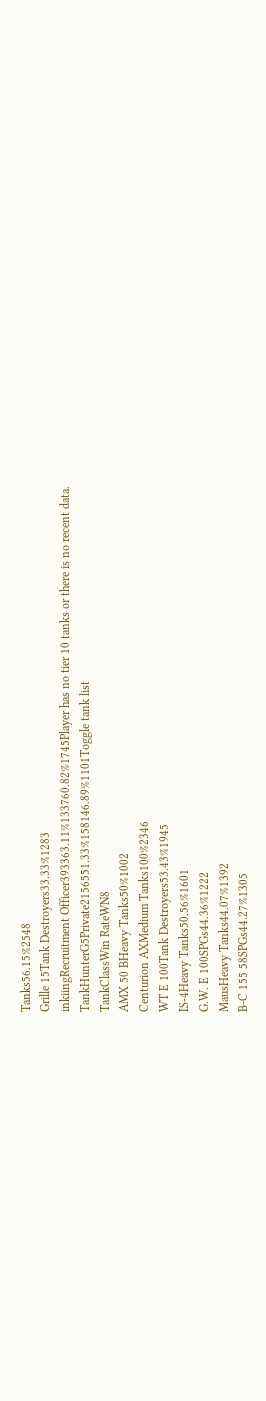Tanks56.15%2548
Grille 15Tank Destroyers33.33%1283
inkiingRecruitment Officer393363.11%133760.82%1745Player has no tier 10 tanks or there is no recent data.
TankHunterG5Private2156551.33%158146.89%1101Toggle tank list
TankClassWin RateWN8
AMX 50 BHeavy Tanks50%1002
Centurion AXMedium Tanks100%2346
WT E 100Tank Destroyers53.43%1945
IS-4Heavy Tanks50.56%1601
G.W. E 100SPGs44.36%1222
MausHeavy Tanks44.07%1392
B-C 155 58SPGs44.27%1305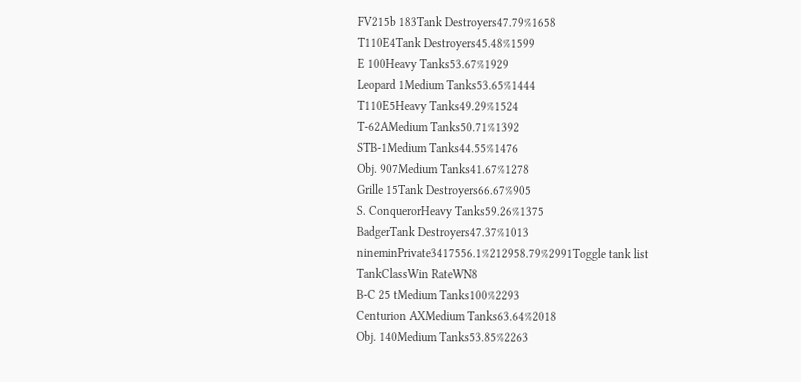FV215b 183Tank Destroyers47.79%1658
T110E4Tank Destroyers45.48%1599
E 100Heavy Tanks53.67%1929
Leopard 1Medium Tanks53.65%1444
T110E5Heavy Tanks49.29%1524
T-62AMedium Tanks50.71%1392
STB-1Medium Tanks44.55%1476
Obj. 907Medium Tanks41.67%1278
Grille 15Tank Destroyers66.67%905
S. ConquerorHeavy Tanks59.26%1375
BadgerTank Destroyers47.37%1013
nineminPrivate3417556.1%212958.79%2991Toggle tank list
TankClassWin RateWN8
B-C 25 tMedium Tanks100%2293
Centurion AXMedium Tanks63.64%2018
Obj. 140Medium Tanks53.85%2263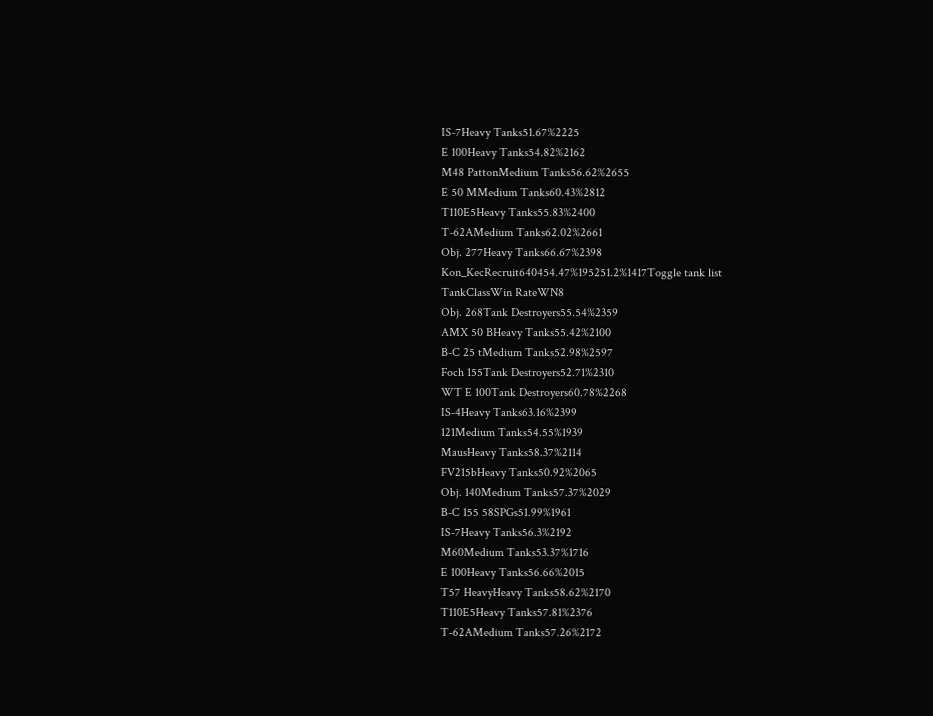IS-7Heavy Tanks51.67%2225
E 100Heavy Tanks54.82%2162
M48 PattonMedium Tanks56.62%2655
E 50 MMedium Tanks60.43%2812
T110E5Heavy Tanks55.83%2400
T-62AMedium Tanks62.02%2661
Obj. 277Heavy Tanks66.67%2398
Kon_KecRecruit640454.47%195251.2%1417Toggle tank list
TankClassWin RateWN8
Obj. 268Tank Destroyers55.54%2359
AMX 50 BHeavy Tanks55.42%2100
B-C 25 tMedium Tanks52.98%2597
Foch 155Tank Destroyers52.71%2310
WT E 100Tank Destroyers60.78%2268
IS-4Heavy Tanks63.16%2399
121Medium Tanks54.55%1939
MausHeavy Tanks58.37%2114
FV215bHeavy Tanks50.92%2065
Obj. 140Medium Tanks57.37%2029
B-C 155 58SPGs51.99%1961
IS-7Heavy Tanks56.3%2192
M60Medium Tanks53.37%1716
E 100Heavy Tanks56.66%2015
T57 HeavyHeavy Tanks58.62%2170
T110E5Heavy Tanks57.81%2376
T-62AMedium Tanks57.26%2172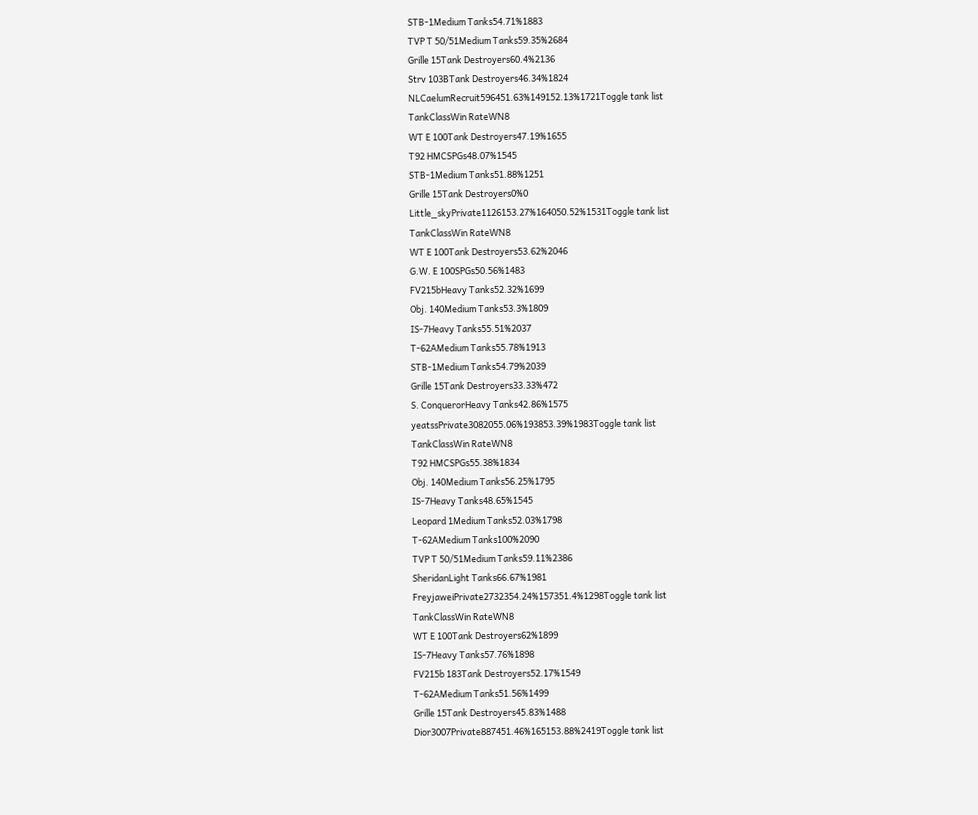STB-1Medium Tanks54.71%1883
TVP T 50/51Medium Tanks59.35%2684
Grille 15Tank Destroyers60.4%2136
Strv 103BTank Destroyers46.34%1824
NLCaelumRecruit596451.63%149152.13%1721Toggle tank list
TankClassWin RateWN8
WT E 100Tank Destroyers47.19%1655
T92 HMCSPGs48.07%1545
STB-1Medium Tanks51.88%1251
Grille 15Tank Destroyers0%0
Little_skyPrivate1126153.27%164050.52%1531Toggle tank list
TankClassWin RateWN8
WT E 100Tank Destroyers53.62%2046
G.W. E 100SPGs50.56%1483
FV215bHeavy Tanks52.32%1699
Obj. 140Medium Tanks53.3%1809
IS-7Heavy Tanks55.51%2037
T-62AMedium Tanks55.78%1913
STB-1Medium Tanks54.79%2039
Grille 15Tank Destroyers33.33%472
S. ConquerorHeavy Tanks42.86%1575
yeatssPrivate3082055.06%193853.39%1983Toggle tank list
TankClassWin RateWN8
T92 HMCSPGs55.38%1834
Obj. 140Medium Tanks56.25%1795
IS-7Heavy Tanks48.65%1545
Leopard 1Medium Tanks52.03%1798
T-62AMedium Tanks100%2090
TVP T 50/51Medium Tanks59.11%2386
SheridanLight Tanks66.67%1981
FreyjaweiPrivate2732354.24%157351.4%1298Toggle tank list
TankClassWin RateWN8
WT E 100Tank Destroyers62%1899
IS-7Heavy Tanks57.76%1898
FV215b 183Tank Destroyers52.17%1549
T-62AMedium Tanks51.56%1499
Grille 15Tank Destroyers45.83%1488
Dior3007Private887451.46%165153.88%2419Toggle tank list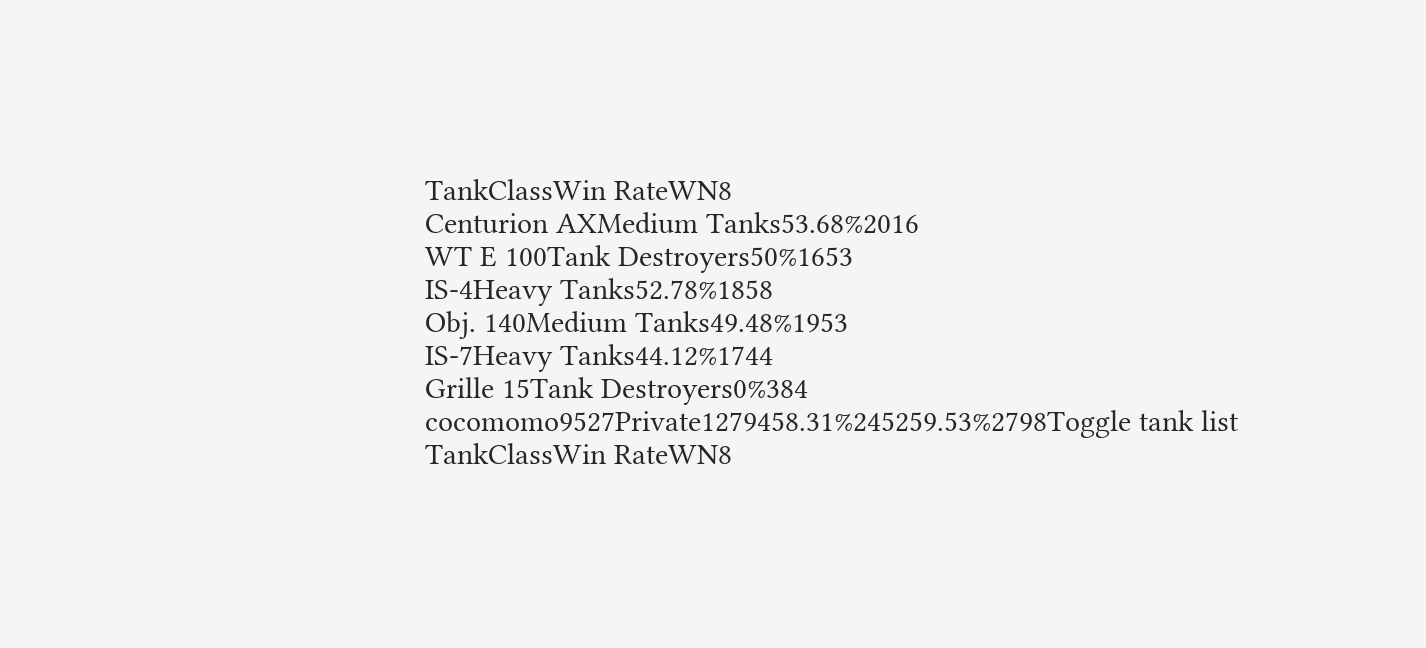TankClassWin RateWN8
Centurion AXMedium Tanks53.68%2016
WT E 100Tank Destroyers50%1653
IS-4Heavy Tanks52.78%1858
Obj. 140Medium Tanks49.48%1953
IS-7Heavy Tanks44.12%1744
Grille 15Tank Destroyers0%384
cocomomo9527Private1279458.31%245259.53%2798Toggle tank list
TankClassWin RateWN8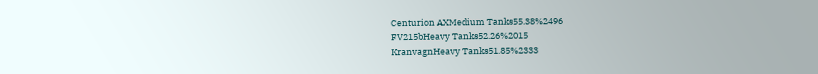Centurion AXMedium Tanks55.38%2496
FV215bHeavy Tanks52.26%2015
KranvagnHeavy Tanks51.85%2333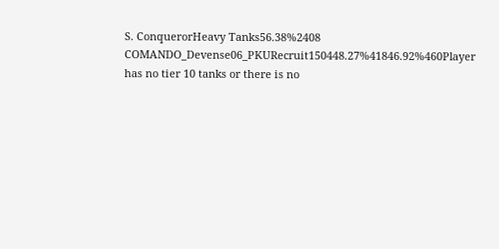S. ConquerorHeavy Tanks56.38%2408
COMANDO_Devense06_PKURecruit150448.27%41846.92%460Player has no tier 10 tanks or there is no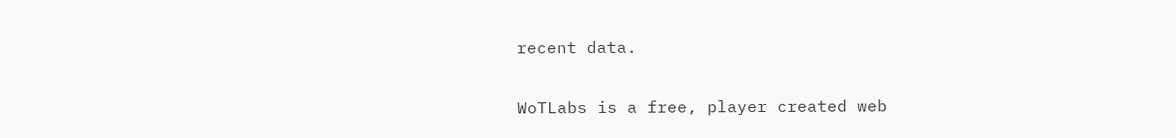recent data.

WoTLabs is a free, player created web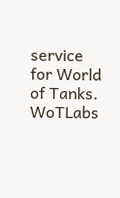service for World of Tanks. WoTLabs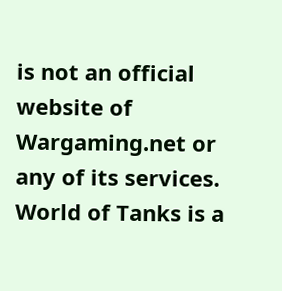is not an official website of Wargaming.net or any of its services.
World of Tanks is a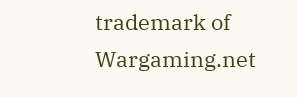trademark of Wargaming.net